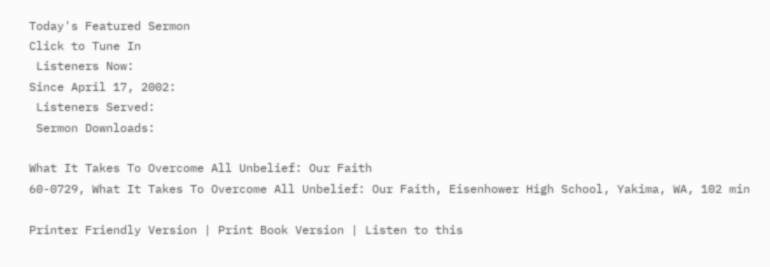Today's Featured Sermon
Click to Tune In
 Listeners Now:
Since April 17, 2002:
 Listeners Served:
 Sermon Downloads:

What It Takes To Overcome All Unbelief: Our Faith
60-0729, What It Takes To Overcome All Unbelief: Our Faith, Eisenhower High School, Yakima, WA, 102 min

Printer Friendly Version | Print Book Version | Listen to this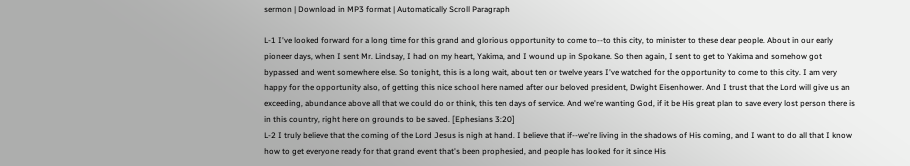sermon | Download in MP3 format | Automatically Scroll Paragraph

L-1 I've looked forward for a long time for this grand and glorious opportunity to come to--to this city, to minister to these dear people. About in our early pioneer days, when I sent Mr. Lindsay, I had on my heart, Yakima, and I wound up in Spokane. So then again, I sent to get to Yakima and somehow got bypassed and went somewhere else. So tonight, this is a long wait, about ten or twelve years I've watched for the opportunity to come to this city. I am very happy for the opportunity also, of getting this nice school here named after our beloved president, Dwight Eisenhower. And I trust that the Lord will give us an exceeding, abundance above all that we could do or think, this ten days of service. And we're wanting God, if it be His great plan to save every lost person there is in this country, right here on grounds to be saved. [Ephesians 3:20]
L-2 I truly believe that the coming of the Lord Jesus is nigh at hand. I believe that if--we're living in the shadows of His coming, and I want to do all that I know how to get everyone ready for that grand event that's been prophesied, and people has looked for it since His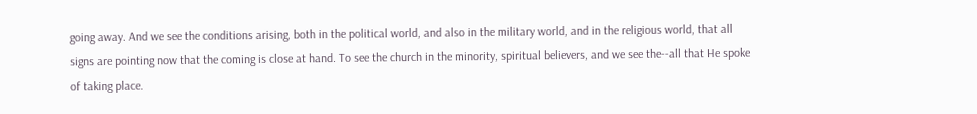going away. And we see the conditions arising, both in the political world, and also in the military world, and in the religious world, that all signs are pointing now that the coming is close at hand. To see the church in the minority, spiritual believers, and we see the--all that He spoke of taking place.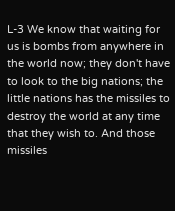L-3 We know that waiting for us is bombs from anywhere in the world now; they don't have to look to the big nations; the little nations has the missiles to destroy the world at any time that they wish to. And those missiles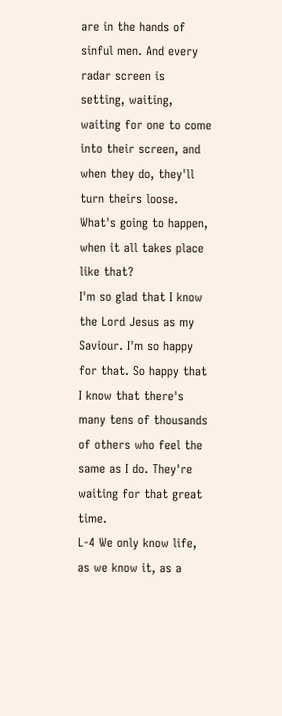are in the hands of sinful men. And every radar screen is setting, waiting, waiting for one to come into their screen, and when they do, they'll turn theirs loose. What's going to happen, when it all takes place like that?
I'm so glad that I know the Lord Jesus as my Saviour. I'm so happy for that. So happy that I know that there's many tens of thousands of others who feel the same as I do. They're waiting for that great time.
L-4 We only know life, as we know it, as a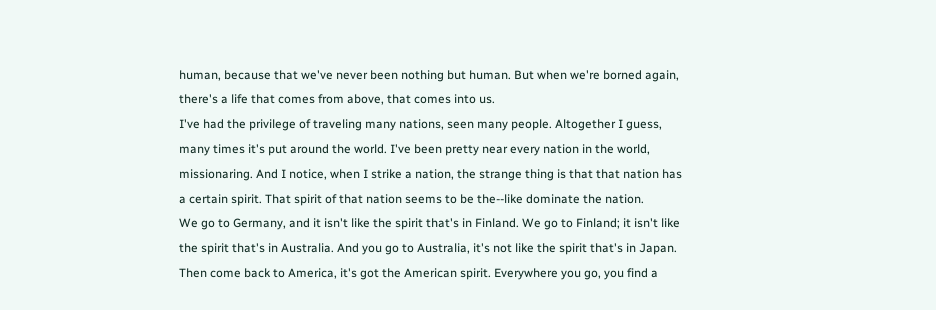human, because that we've never been nothing but human. But when we're borned again, there's a life that comes from above, that comes into us.
I've had the privilege of traveling many nations, seen many people. Altogether I guess, many times it's put around the world. I've been pretty near every nation in the world, missionaring. And I notice, when I strike a nation, the strange thing is that that nation has a certain spirit. That spirit of that nation seems to be the--like dominate the nation.
We go to Germany, and it isn't like the spirit that's in Finland. We go to Finland; it isn't like the spirit that's in Australia. And you go to Australia, it's not like the spirit that's in Japan. Then come back to America, it's got the American spirit. Everywhere you go, you find a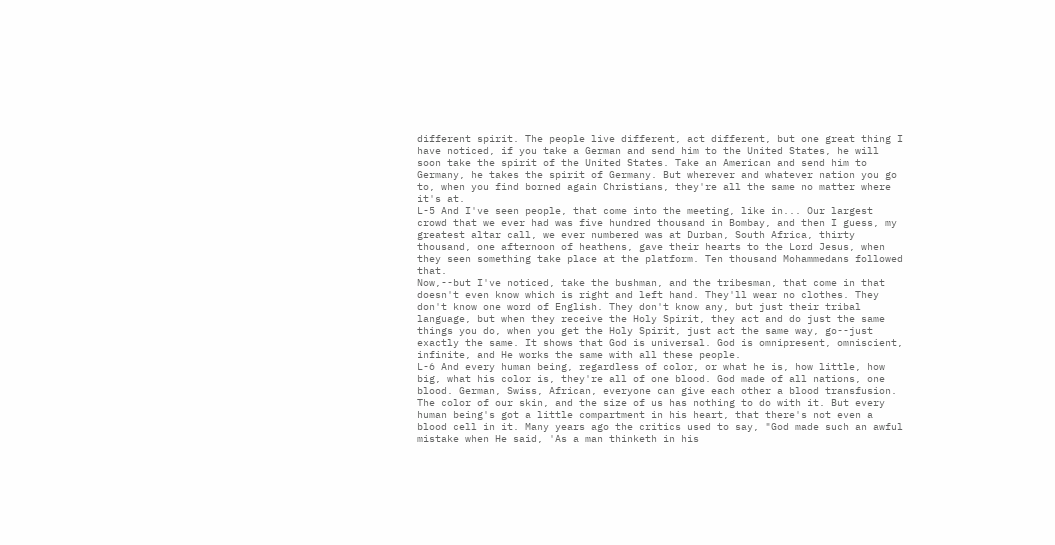different spirit. The people live different, act different, but one great thing I have noticed, if you take a German and send him to the United States, he will soon take the spirit of the United States. Take an American and send him to Germany, he takes the spirit of Germany. But wherever and whatever nation you go to, when you find borned again Christians, they're all the same no matter where it's at.
L-5 And I've seen people, that come into the meeting, like in... Our largest crowd that we ever had was five hundred thousand in Bombay, and then I guess, my greatest altar call, we ever numbered was at Durban, South Africa, thirty thousand, one afternoon of heathens, gave their hearts to the Lord Jesus, when they seen something take place at the platform. Ten thousand Mohammedans followed that.
Now,--but I've noticed, take the bushman, and the tribesman, that come in that doesn't even know which is right and left hand. They'll wear no clothes. They don't know one word of English. They don't know any, but just their tribal language, but when they receive the Holy Spirit, they act and do just the same things you do, when you get the Holy Spirit, just act the same way, go--just exactly the same. It shows that God is universal. God is omnipresent, omniscient, infinite, and He works the same with all these people.
L-6 And every human being, regardless of color, or what he is, how little, how big, what his color is, they're all of one blood. God made of all nations, one blood. German, Swiss, African, everyone can give each other a blood transfusion. The color of our skin, and the size of us has nothing to do with it. But every human being's got a little compartment in his heart, that there's not even a blood cell in it. Many years ago the critics used to say, "God made such an awful mistake when He said, 'As a man thinketh in his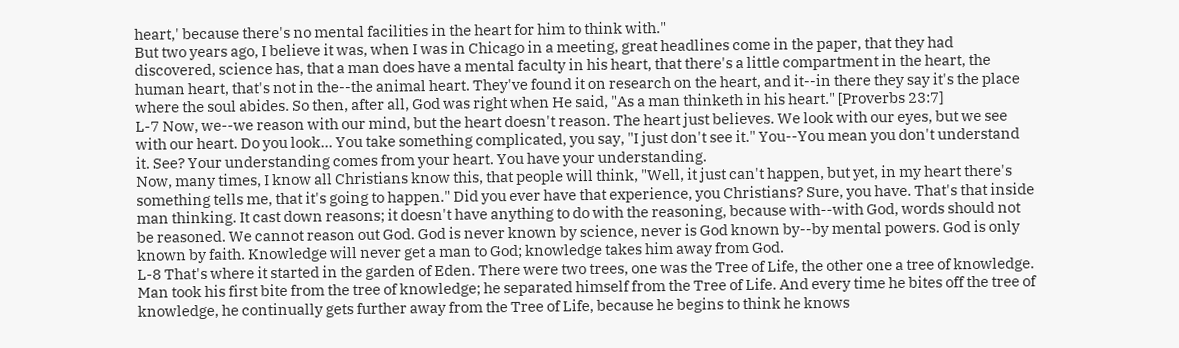heart,' because there's no mental facilities in the heart for him to think with."
But two years ago, I believe it was, when I was in Chicago in a meeting, great headlines come in the paper, that they had discovered, science has, that a man does have a mental faculty in his heart, that there's a little compartment in the heart, the human heart, that's not in the--the animal heart. They've found it on research on the heart, and it--in there they say it's the place where the soul abides. So then, after all, God was right when He said, "As a man thinketh in his heart." [Proverbs 23:7]
L-7 Now, we--we reason with our mind, but the heart doesn't reason. The heart just believes. We look with our eyes, but we see with our heart. Do you look... You take something complicated, you say, "I just don't see it." You--You mean you don't understand it. See? Your understanding comes from your heart. You have your understanding.
Now, many times, I know all Christians know this, that people will think, "Well, it just can't happen, but yet, in my heart there's something tells me, that it's going to happen." Did you ever have that experience, you Christians? Sure, you have. That's that inside man thinking. It cast down reasons; it doesn't have anything to do with the reasoning, because with--with God, words should not be reasoned. We cannot reason out God. God is never known by science, never is God known by--by mental powers. God is only known by faith. Knowledge will never get a man to God; knowledge takes him away from God.
L-8 That's where it started in the garden of Eden. There were two trees, one was the Tree of Life, the other one a tree of knowledge. Man took his first bite from the tree of knowledge; he separated himself from the Tree of Life. And every time he bites off the tree of knowledge, he continually gets further away from the Tree of Life, because he begins to think he knows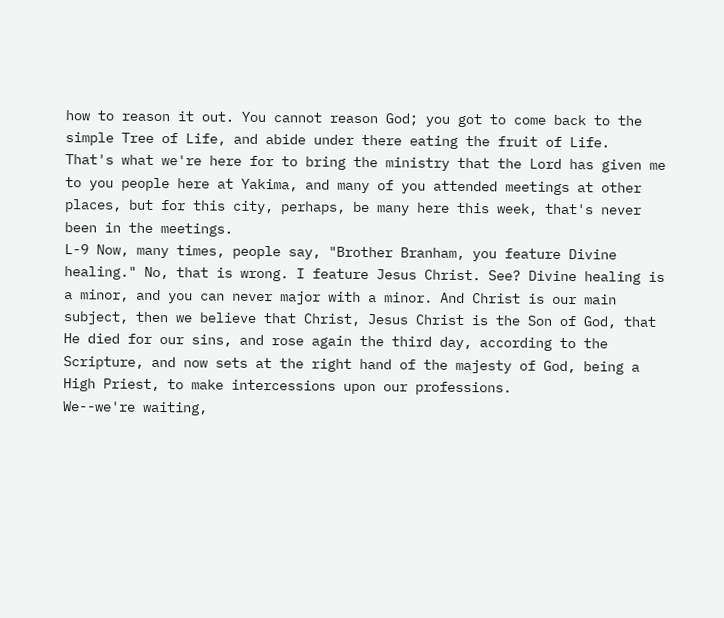how to reason it out. You cannot reason God; you got to come back to the simple Tree of Life, and abide under there eating the fruit of Life.
That's what we're here for to bring the ministry that the Lord has given me to you people here at Yakima, and many of you attended meetings at other places, but for this city, perhaps, be many here this week, that's never been in the meetings.
L-9 Now, many times, people say, "Brother Branham, you feature Divine healing." No, that is wrong. I feature Jesus Christ. See? Divine healing is a minor, and you can never major with a minor. And Christ is our main subject, then we believe that Christ, Jesus Christ is the Son of God, that He died for our sins, and rose again the third day, according to the Scripture, and now sets at the right hand of the majesty of God, being a High Priest, to make intercessions upon our professions.
We--we're waiting,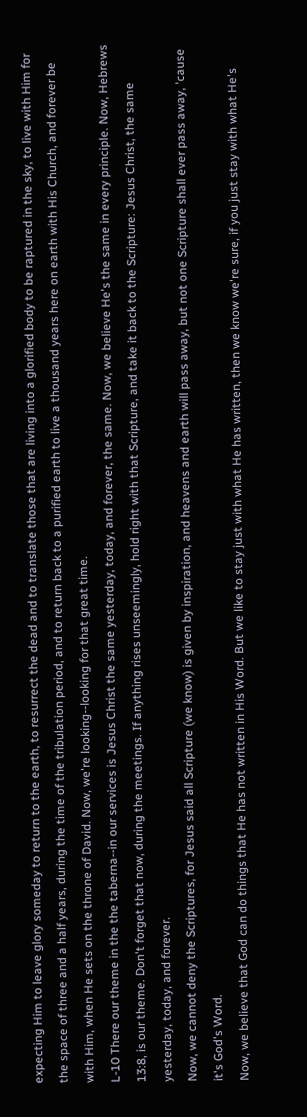expecting Him to leave glory someday to return to the earth, to resurrect the dead and to translate those that are living into a glorified body to be raptured in the sky, to live with Him for the space of three and a half years, during the time of the tribulation period, and to return back to a purified earth to live a thousand years here on earth with His Church, and forever be with Him, when He sets on the throne of David. Now, we're looking--looking for that great time.
L-10 There our theme in the the taberna--in our services is Jesus Christ the same yesterday, today, and forever, the same. Now, we believe He's the same in every principle. Now, Hebrews 13:8, is our theme. Don't forget that now, during the meetings. If anything rises unseemingly, hold right with that Scripture, and take it back to the Scripture: Jesus Christ, the same yesterday, today, and forever.
Now, we cannot deny the Scriptures, for Jesus said all Scripture (we know) is given by inspiration, and heavens and earth will pass away, but not one Scripture shall ever pass away, 'cause it's God's Word.
Now, we believe that God can do things that He has not written in His Word. But we like to stay just with what He has written, then we know we're sure, if you just stay with what He's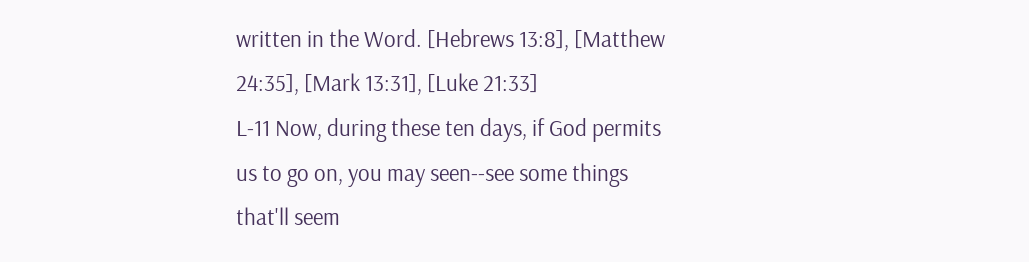written in the Word. [Hebrews 13:8], [Matthew 24:35], [Mark 13:31], [Luke 21:33]
L-11 Now, during these ten days, if God permits us to go on, you may seen--see some things that'll seem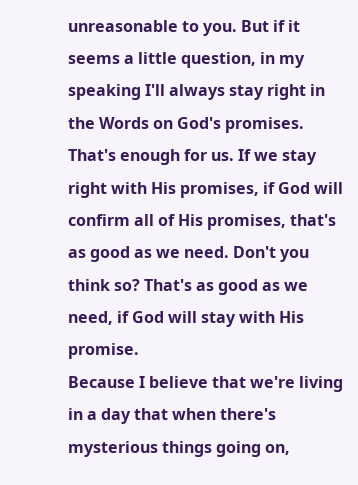unreasonable to you. But if it seems a little question, in my speaking I'll always stay right in the Words on God's promises. That's enough for us. If we stay right with His promises, if God will confirm all of His promises, that's as good as we need. Don't you think so? That's as good as we need, if God will stay with His promise.
Because I believe that we're living in a day that when there's mysterious things going on,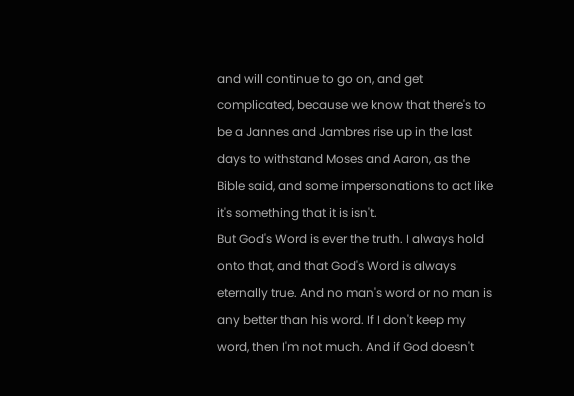and will continue to go on, and get complicated, because we know that there's to be a Jannes and Jambres rise up in the last days to withstand Moses and Aaron, as the Bible said, and some impersonations to act like it's something that it is isn't.
But God's Word is ever the truth. I always hold onto that, and that God's Word is always eternally true. And no man's word or no man is any better than his word. If I don't keep my word, then I'm not much. And if God doesn't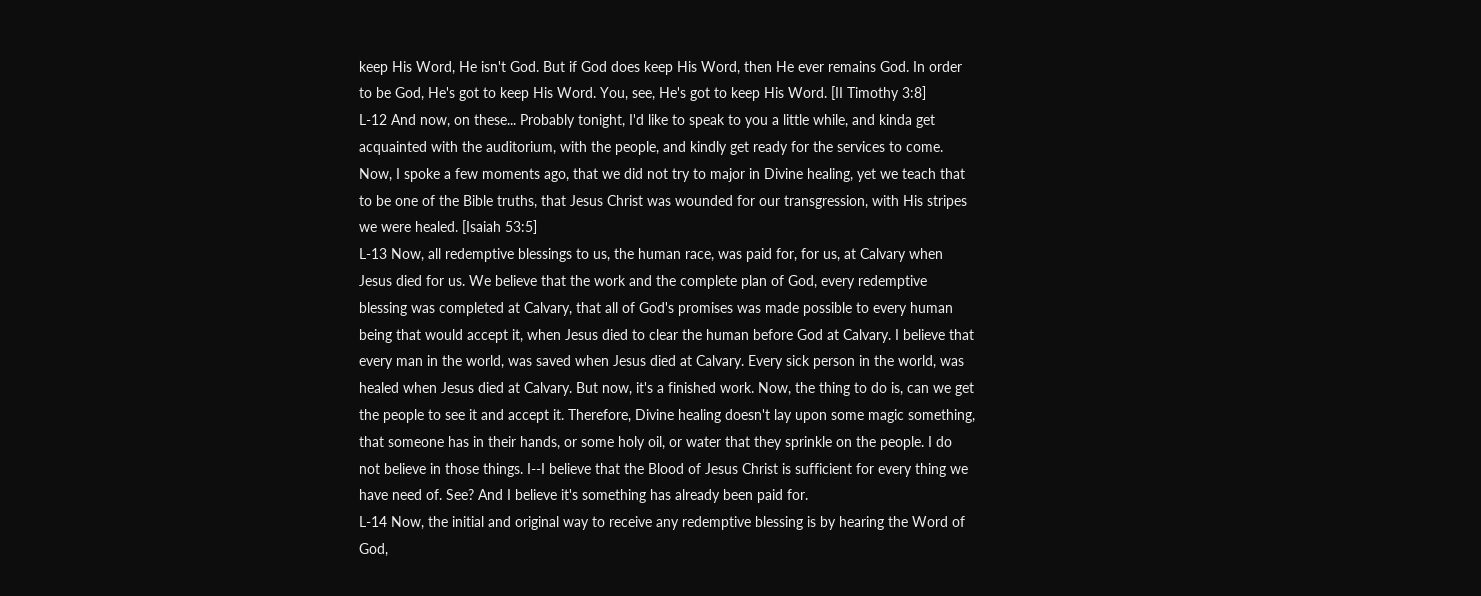keep His Word, He isn't God. But if God does keep His Word, then He ever remains God. In order to be God, He's got to keep His Word. You, see, He's got to keep His Word. [II Timothy 3:8]
L-12 And now, on these... Probably tonight, I'd like to speak to you a little while, and kinda get acquainted with the auditorium, with the people, and kindly get ready for the services to come. Now, I spoke a few moments ago, that we did not try to major in Divine healing, yet we teach that to be one of the Bible truths, that Jesus Christ was wounded for our transgression, with His stripes we were healed. [Isaiah 53:5]
L-13 Now, all redemptive blessings to us, the human race, was paid for, for us, at Calvary when Jesus died for us. We believe that the work and the complete plan of God, every redemptive blessing was completed at Calvary, that all of God's promises was made possible to every human being that would accept it, when Jesus died to clear the human before God at Calvary. I believe that every man in the world, was saved when Jesus died at Calvary. Every sick person in the world, was healed when Jesus died at Calvary. But now, it's a finished work. Now, the thing to do is, can we get the people to see it and accept it. Therefore, Divine healing doesn't lay upon some magic something, that someone has in their hands, or some holy oil, or water that they sprinkle on the people. I do not believe in those things. I--I believe that the Blood of Jesus Christ is sufficient for every thing we have need of. See? And I believe it's something has already been paid for.
L-14 Now, the initial and original way to receive any redemptive blessing is by hearing the Word of God,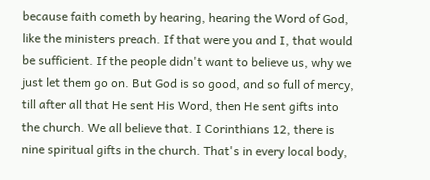because faith cometh by hearing, hearing the Word of God, like the ministers preach. If that were you and I, that would be sufficient. If the people didn't want to believe us, why we just let them go on. But God is so good, and so full of mercy, till after all that He sent His Word, then He sent gifts into the church. We all believe that. I Corinthians 12, there is nine spiritual gifts in the church. That's in every local body,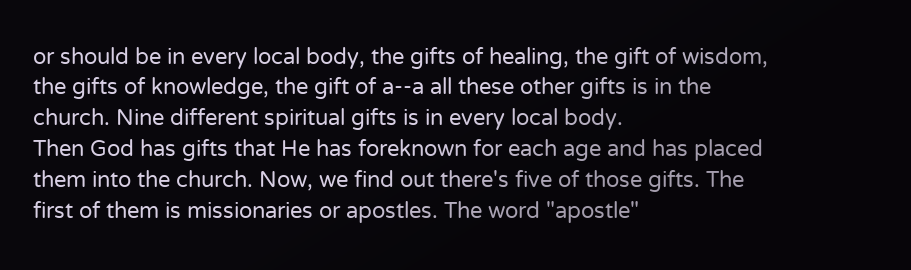or should be in every local body, the gifts of healing, the gift of wisdom, the gifts of knowledge, the gift of a--a all these other gifts is in the church. Nine different spiritual gifts is in every local body.
Then God has gifts that He has foreknown for each age and has placed them into the church. Now, we find out there's five of those gifts. The first of them is missionaries or apostles. The word "apostle"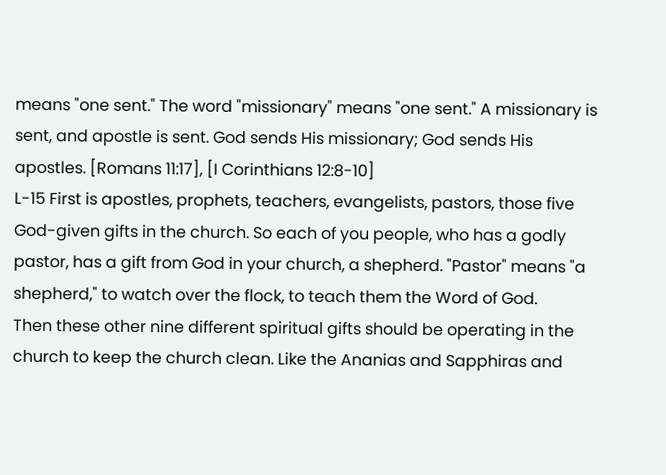means "one sent." The word "missionary" means "one sent." A missionary is sent, and apostle is sent. God sends His missionary; God sends His apostles. [Romans 11:17], [I Corinthians 12:8-10]
L-15 First is apostles, prophets, teachers, evangelists, pastors, those five God-given gifts in the church. So each of you people, who has a godly pastor, has a gift from God in your church, a shepherd. "Pastor" means "a shepherd," to watch over the flock, to teach them the Word of God.
Then these other nine different spiritual gifts should be operating in the church to keep the church clean. Like the Ananias and Sapphiras and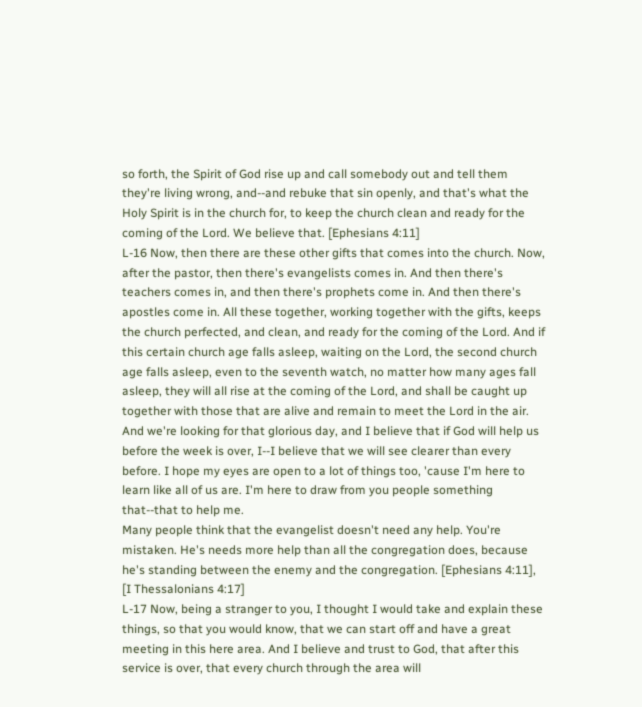so forth, the Spirit of God rise up and call somebody out and tell them they're living wrong, and--and rebuke that sin openly, and that's what the Holy Spirit is in the church for, to keep the church clean and ready for the coming of the Lord. We believe that. [Ephesians 4:11]
L-16 Now, then there are these other gifts that comes into the church. Now, after the pastor, then there's evangelists comes in. And then there's teachers comes in, and then there's prophets come in. And then there's apostles come in. All these together, working together with the gifts, keeps the church perfected, and clean, and ready for the coming of the Lord. And if this certain church age falls asleep, waiting on the Lord, the second church age falls asleep, even to the seventh watch, no matter how many ages fall asleep, they will all rise at the coming of the Lord, and shall be caught up together with those that are alive and remain to meet the Lord in the air. And we're looking for that glorious day, and I believe that if God will help us before the week is over, I--I believe that we will see clearer than every before. I hope my eyes are open to a lot of things too, 'cause I'm here to learn like all of us are. I'm here to draw from you people something that--that to help me.
Many people think that the evangelist doesn't need any help. You're mistaken. He's needs more help than all the congregation does, because he's standing between the enemy and the congregation. [Ephesians 4:11], [I Thessalonians 4:17]
L-17 Now, being a stranger to you, I thought I would take and explain these things, so that you would know, that we can start off and have a great meeting in this here area. And I believe and trust to God, that after this service is over, that every church through the area will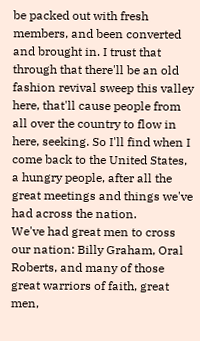be packed out with fresh members, and been converted and brought in. I trust that through that there'll be an old fashion revival sweep this valley here, that'll cause people from all over the country to flow in here, seeking. So I'll find when I come back to the United States, a hungry people, after all the great meetings and things we've had across the nation.
We've had great men to cross our nation: Billy Graham, Oral Roberts, and many of those great warriors of faith, great men,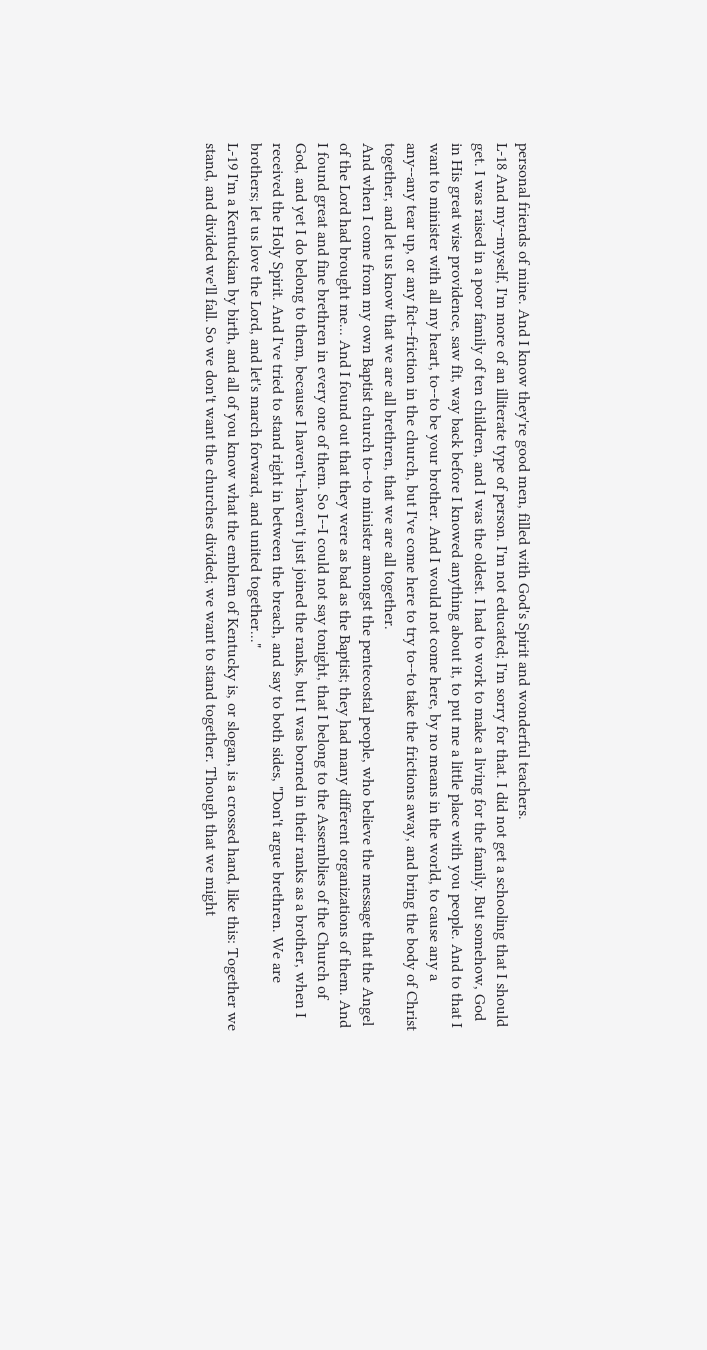personal friends of mine. And I know they're good men, filled with God's Spirit and wonderful teachers.
L-18 And my--myself, I'm more of an illiterate type of person. I'm not educated; I'm sorry for that. I did not get a schooling that I should get. I was raised in a poor family of ten children, and I was the oldest. I had to work to make a living for the family. But somehow, God in His great wise providence, saw fit, way back before I knowed anything about it, to put me a little place with you people. And to that I want to minister with all my heart, to--to be your brother. And I would not come here, by no means in the world, to cause any a any--any tear up, or any fict--friction in the church, but I've come here to try to--to take the frictions away, and bring the body of Christ together, and let us know that we are all brethren, that we are all together.
And when I come from my own Baptist church to--to minister amongst the pentecostal people, who believe the message that the Angel of the Lord had brought me... And I found out that they were as bad as the Baptist; they had many different organizations of them. And I found great and fine brethren in every one of them. So I--I could not say tonight, that I belong to the Assemblies of the Church of God, and yet I do belong to them, because I haven't--haven't just joined the ranks, but I was borned in their ranks as a brother, when I received the Holy Spirit. And I've tried to stand right in between the breach, and say to both sides, "Don't argue brethren. We are brothers; let us love the Lord, and let's march forward, and united together..."
L-19 I'm a Kentuckian by birth, and all of you know what the emblem of Kentucky is, or slogan, is a crossed hand, like this: Together we stand, and divided we'll fall. So we don't want the churches divided; we want to stand together. Though that we might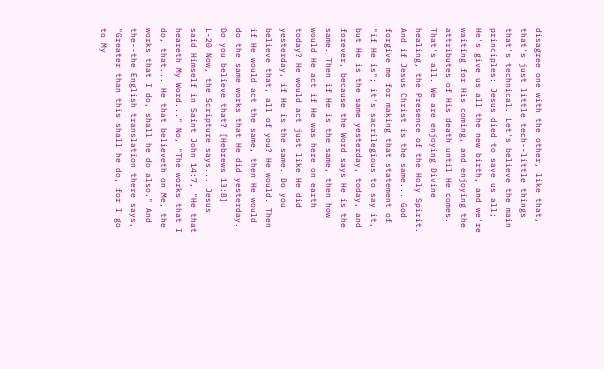disagree one with the other, like that, that's just little tech--little things that's technical. Let's believe the main principles: Jesus died to save us all; He's give us all the new birth, and we're waiting for His coming, and enjoying the attributes of His death until He comes. That's all. We are enjoying Divine healing, the Presence of the Holy Spirit. And if Jesus Christ is the same... God forgive me for making that statement of "if He is"; it's sacrilegious to say it, but He is the same yesterday, today, and forever, because the Word says He is the same. Then if He is the same, then how would He act if He was here on earth today? He would act just like He did yesterday, if He is the same. Do you believe that, all of you? He would. Then if He would act the same, then He would do the same works that He did yesterday. Do you believe that? [Hebrews 13:8]
L-20 Now, the Scripture says... Jesus said Himself in Saint John 14:7, "He that heareth My Word..." No, "The works that I do, that... He that believeth on Me, the works that I do, shall he do also." And the--the English translation there says, "Greater than this shall he do, for I go to My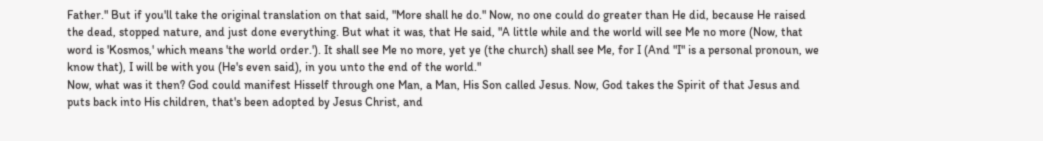Father." But if you'll take the original translation on that said, "More shall he do." Now, no one could do greater than He did, because He raised the dead, stopped nature, and just done everything. But what it was, that He said, "A little while and the world will see Me no more (Now, that word is 'Kosmos,' which means 'the world order.'). It shall see Me no more, yet ye (the church) shall see Me, for I (And "I" is a personal pronoun, we know that), I will be with you (He's even said), in you unto the end of the world."
Now, what was it then? God could manifest Hisself through one Man, a Man, His Son called Jesus. Now, God takes the Spirit of that Jesus and puts back into His children, that's been adopted by Jesus Christ, and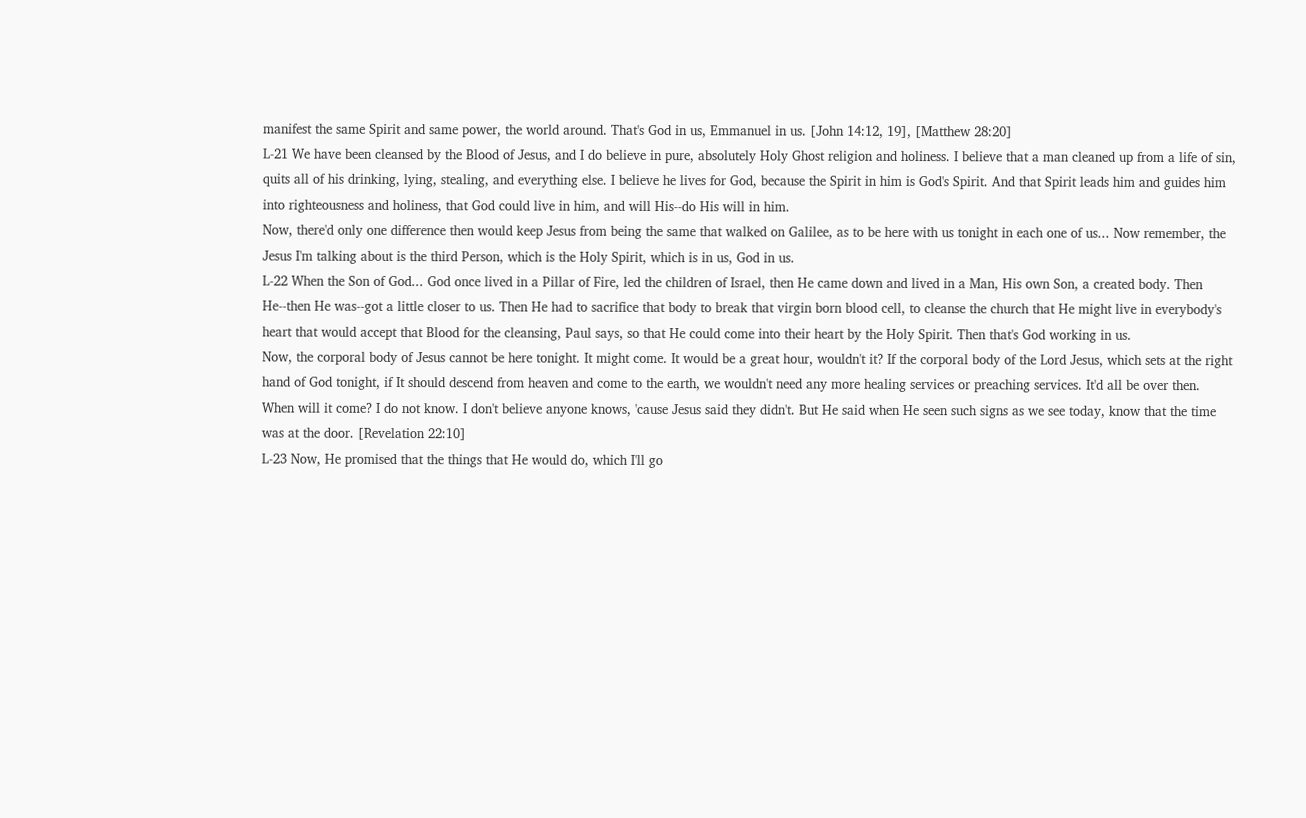manifest the same Spirit and same power, the world around. That's God in us, Emmanuel in us. [John 14:12, 19], [Matthew 28:20]
L-21 We have been cleansed by the Blood of Jesus, and I do believe in pure, absolutely Holy Ghost religion and holiness. I believe that a man cleaned up from a life of sin, quits all of his drinking, lying, stealing, and everything else. I believe he lives for God, because the Spirit in him is God's Spirit. And that Spirit leads him and guides him into righteousness and holiness, that God could live in him, and will His--do His will in him.
Now, there'd only one difference then would keep Jesus from being the same that walked on Galilee, as to be here with us tonight in each one of us... Now remember, the Jesus I'm talking about is the third Person, which is the Holy Spirit, which is in us, God in us.
L-22 When the Son of God... God once lived in a Pillar of Fire, led the children of Israel, then He came down and lived in a Man, His own Son, a created body. Then He--then He was--got a little closer to us. Then He had to sacrifice that body to break that virgin born blood cell, to cleanse the church that He might live in everybody's heart that would accept that Blood for the cleansing, Paul says, so that He could come into their heart by the Holy Spirit. Then that's God working in us.
Now, the corporal body of Jesus cannot be here tonight. It might come. It would be a great hour, wouldn't it? If the corporal body of the Lord Jesus, which sets at the right hand of God tonight, if It should descend from heaven and come to the earth, we wouldn't need any more healing services or preaching services. It'd all be over then.
When will it come? I do not know. I don't believe anyone knows, 'cause Jesus said they didn't. But He said when He seen such signs as we see today, know that the time was at the door. [Revelation 22:10]
L-23 Now, He promised that the things that He would do, which I'll go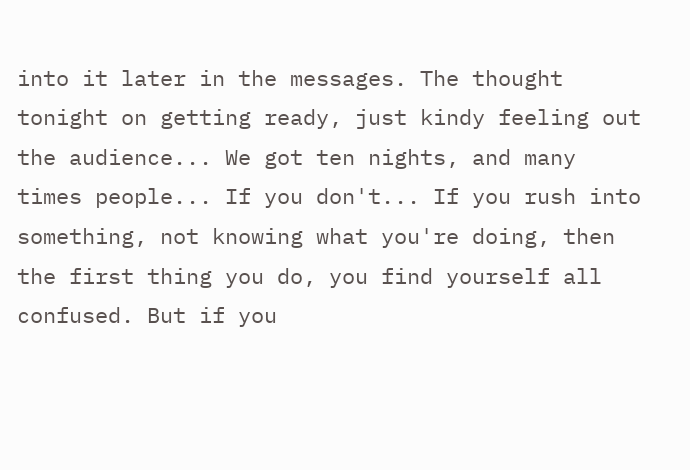into it later in the messages. The thought tonight on getting ready, just kindy feeling out the audience... We got ten nights, and many times people... If you don't... If you rush into something, not knowing what you're doing, then the first thing you do, you find yourself all confused. But if you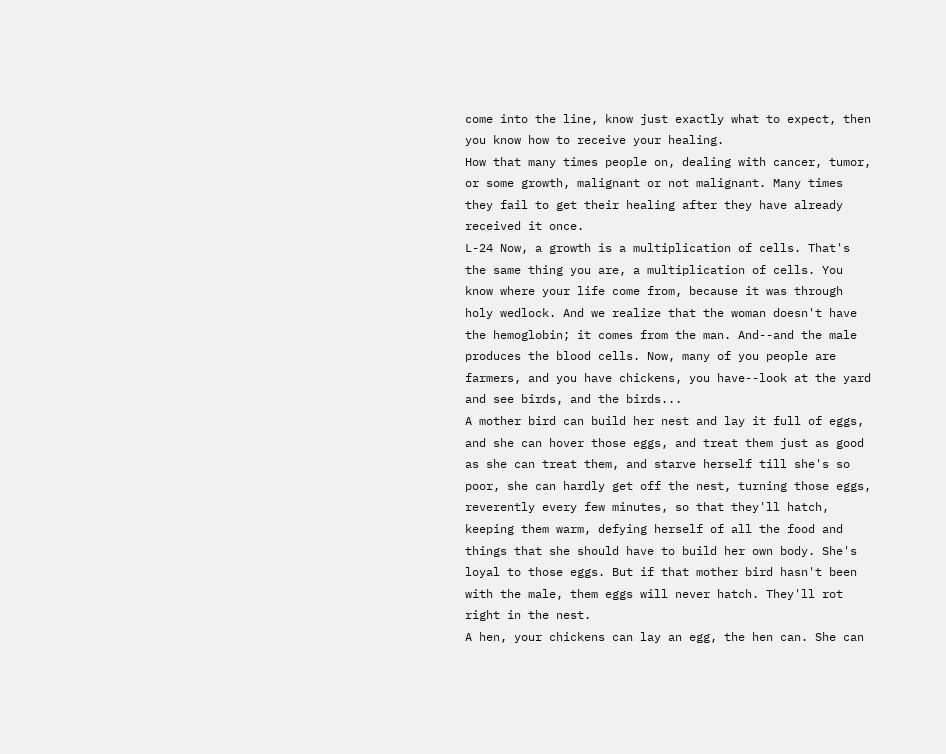come into the line, know just exactly what to expect, then you know how to receive your healing.
How that many times people on, dealing with cancer, tumor, or some growth, malignant or not malignant. Many times they fail to get their healing after they have already received it once.
L-24 Now, a growth is a multiplication of cells. That's the same thing you are, a multiplication of cells. You know where your life come from, because it was through holy wedlock. And we realize that the woman doesn't have the hemoglobin; it comes from the man. And--and the male produces the blood cells. Now, many of you people are farmers, and you have chickens, you have--look at the yard and see birds, and the birds...
A mother bird can build her nest and lay it full of eggs, and she can hover those eggs, and treat them just as good as she can treat them, and starve herself till she's so poor, she can hardly get off the nest, turning those eggs, reverently every few minutes, so that they'll hatch, keeping them warm, defying herself of all the food and things that she should have to build her own body. She's loyal to those eggs. But if that mother bird hasn't been with the male, them eggs will never hatch. They'll rot right in the nest.
A hen, your chickens can lay an egg, the hen can. She can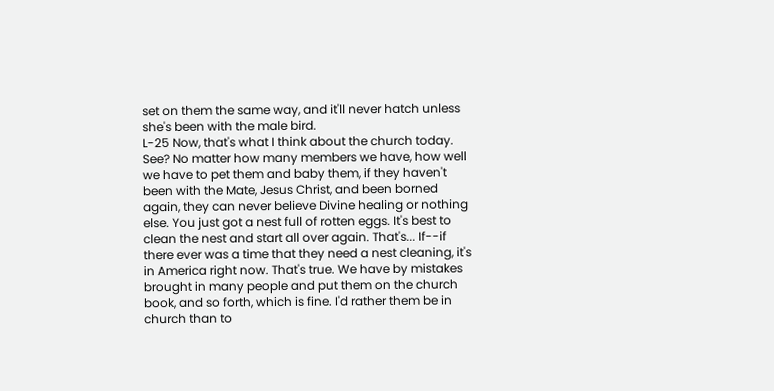set on them the same way, and it'll never hatch unless she's been with the male bird.
L-25 Now, that's what I think about the church today. See? No matter how many members we have, how well we have to pet them and baby them, if they haven't been with the Mate, Jesus Christ, and been borned again, they can never believe Divine healing or nothing else. You just got a nest full of rotten eggs. It's best to clean the nest and start all over again. That's... If--if there ever was a time that they need a nest cleaning, it's in America right now. That's true. We have by mistakes brought in many people and put them on the church book, and so forth, which is fine. I'd rather them be in church than to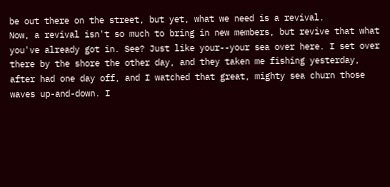be out there on the street, but yet, what we need is a revival.
Now, a revival isn't so much to bring in new members, but revive that what you've already got in. See? Just like your--your sea over here. I set over there by the shore the other day, and they taken me fishing yesterday, after had one day off, and I watched that great, mighty sea churn those waves up-and-down. I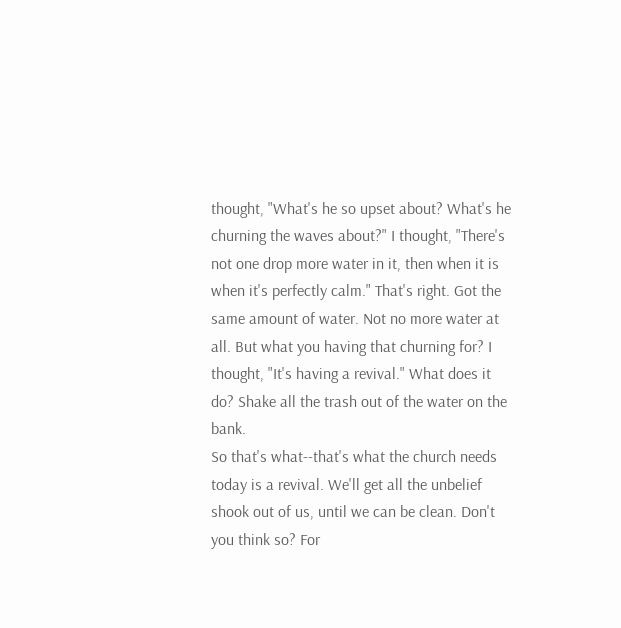thought, "What's he so upset about? What's he churning the waves about?" I thought, "There's not one drop more water in it, then when it is when it's perfectly calm." That's right. Got the same amount of water. Not no more water at all. But what you having that churning for? I thought, "It's having a revival." What does it do? Shake all the trash out of the water on the bank.
So that's what--that's what the church needs today is a revival. We'll get all the unbelief shook out of us, until we can be clean. Don't you think so? For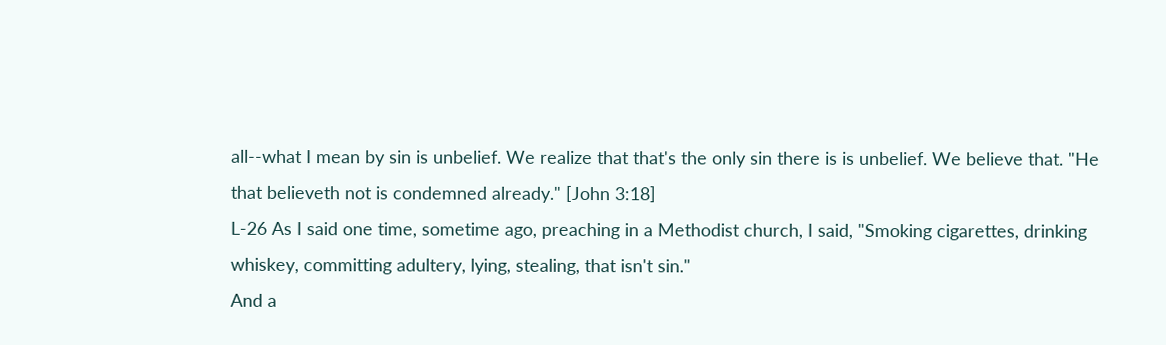all--what I mean by sin is unbelief. We realize that that's the only sin there is is unbelief. We believe that. "He that believeth not is condemned already." [John 3:18]
L-26 As I said one time, sometime ago, preaching in a Methodist church, I said, "Smoking cigarettes, drinking whiskey, committing adultery, lying, stealing, that isn't sin."
And a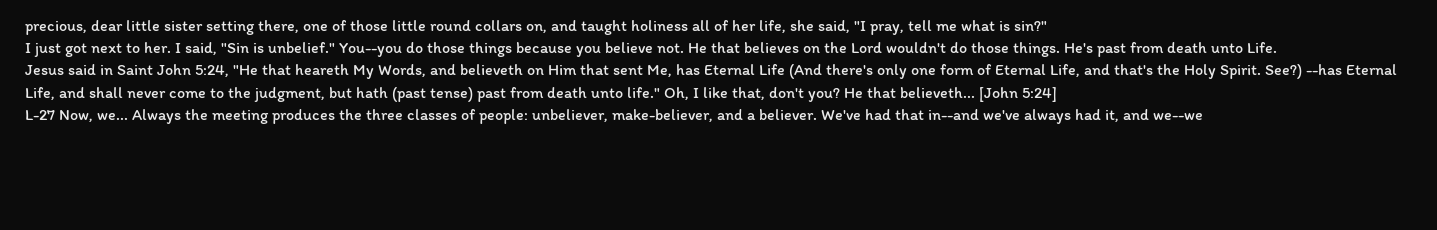precious, dear little sister setting there, one of those little round collars on, and taught holiness all of her life, she said, "I pray, tell me what is sin?"
I just got next to her. I said, "Sin is unbelief." You--you do those things because you believe not. He that believes on the Lord wouldn't do those things. He's past from death unto Life.
Jesus said in Saint John 5:24, "He that heareth My Words, and believeth on Him that sent Me, has Eternal Life (And there's only one form of Eternal Life, and that's the Holy Spirit. See?) --has Eternal Life, and shall never come to the judgment, but hath (past tense) past from death unto life." Oh, I like that, don't you? He that believeth... [John 5:24]
L-27 Now, we... Always the meeting produces the three classes of people: unbeliever, make-believer, and a believer. We've had that in--and we've always had it, and we--we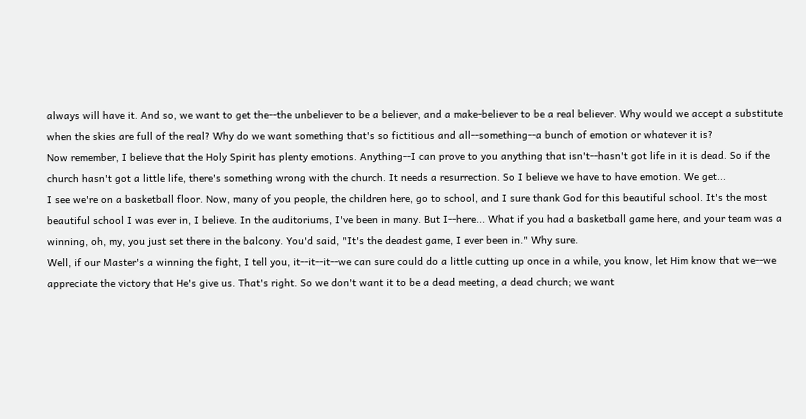always will have it. And so, we want to get the--the unbeliever to be a believer, and a make-believer to be a real believer. Why would we accept a substitute when the skies are full of the real? Why do we want something that's so fictitious and all--something--a bunch of emotion or whatever it is?
Now remember, I believe that the Holy Spirit has plenty emotions. Anything--I can prove to you anything that isn't--hasn't got life in it is dead. So if the church hasn't got a little life, there's something wrong with the church. It needs a resurrection. So I believe we have to have emotion. We get...
I see we're on a basketball floor. Now, many of you people, the children here, go to school, and I sure thank God for this beautiful school. It's the most beautiful school I was ever in, I believe. In the auditoriums, I've been in many. But I--here... What if you had a basketball game here, and your team was a winning, oh, my, you just set there in the balcony. You'd said, "It's the deadest game, I ever been in." Why sure.
Well, if our Master's a winning the fight, I tell you, it--it--it--we can sure could do a little cutting up once in a while, you know, let Him know that we--we appreciate the victory that He's give us. That's right. So we don't want it to be a dead meeting, a dead church; we want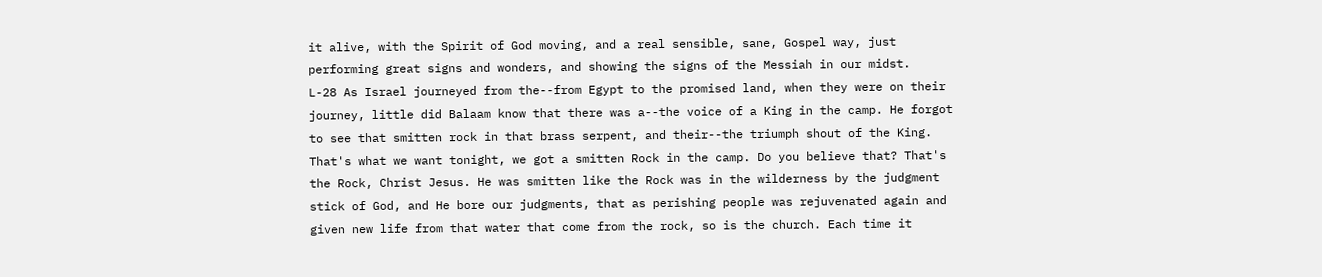it alive, with the Spirit of God moving, and a real sensible, sane, Gospel way, just performing great signs and wonders, and showing the signs of the Messiah in our midst.
L-28 As Israel journeyed from the--from Egypt to the promised land, when they were on their journey, little did Balaam know that there was a--the voice of a King in the camp. He forgot to see that smitten rock in that brass serpent, and their--the triumph shout of the King.
That's what we want tonight, we got a smitten Rock in the camp. Do you believe that? That's the Rock, Christ Jesus. He was smitten like the Rock was in the wilderness by the judgment stick of God, and He bore our judgments, that as perishing people was rejuvenated again and given new life from that water that come from the rock, so is the church. Each time it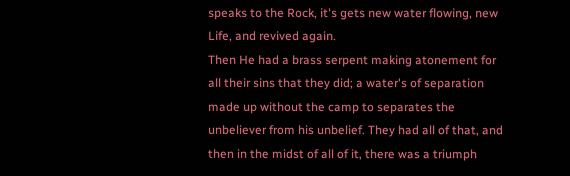speaks to the Rock, it's gets new water flowing, new Life, and revived again.
Then He had a brass serpent making atonement for all their sins that they did; a water's of separation made up without the camp to separates the unbeliever from his unbelief. They had all of that, and then in the midst of all of it, there was a triumph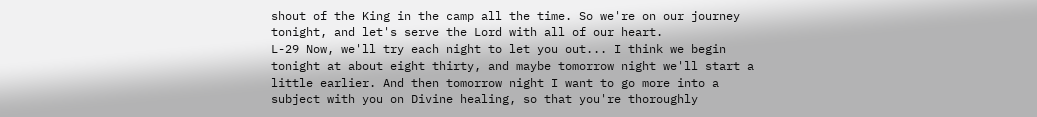shout of the King in the camp all the time. So we're on our journey tonight, and let's serve the Lord with all of our heart.
L-29 Now, we'll try each night to let you out... I think we begin tonight at about eight thirty, and maybe tomorrow night we'll start a little earlier. And then tomorrow night I want to go more into a subject with you on Divine healing, so that you're thoroughly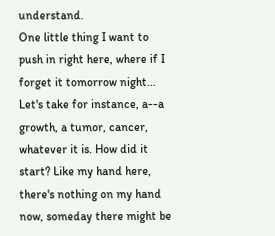understand.
One little thing I want to push in right here, where if I forget it tomorrow night... Let's take for instance, a--a growth, a tumor, cancer, whatever it is. How did it start? Like my hand here, there's nothing on my hand now, someday there might be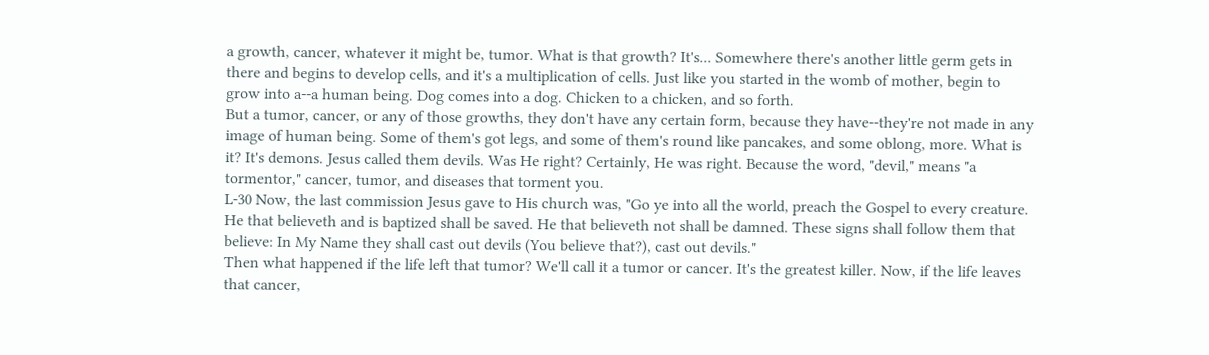a growth, cancer, whatever it might be, tumor. What is that growth? It's... Somewhere there's another little germ gets in there and begins to develop cells, and it's a multiplication of cells. Just like you started in the womb of mother, begin to grow into a--a human being. Dog comes into a dog. Chicken to a chicken, and so forth.
But a tumor, cancer, or any of those growths, they don't have any certain form, because they have--they're not made in any image of human being. Some of them's got legs, and some of them's round like pancakes, and some oblong, more. What is it? It's demons. Jesus called them devils. Was He right? Certainly, He was right. Because the word, "devil," means "a tormentor," cancer, tumor, and diseases that torment you.
L-30 Now, the last commission Jesus gave to His church was, "Go ye into all the world, preach the Gospel to every creature. He that believeth and is baptized shall be saved. He that believeth not shall be damned. These signs shall follow them that believe: In My Name they shall cast out devils (You believe that?), cast out devils."
Then what happened if the life left that tumor? We'll call it a tumor or cancer. It's the greatest killer. Now, if the life leaves that cancer,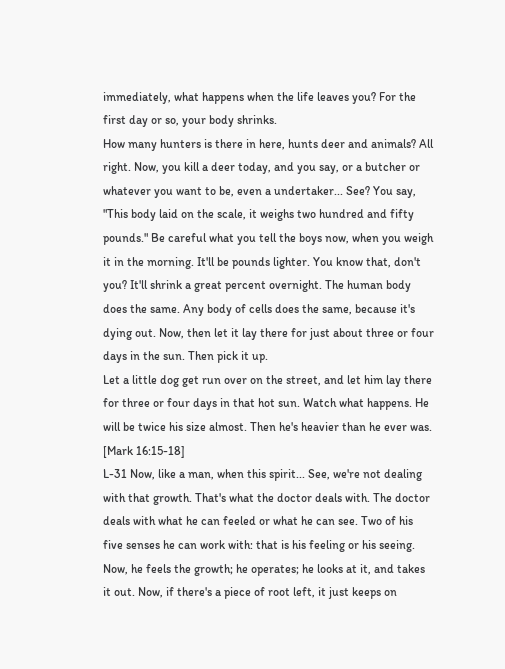immediately, what happens when the life leaves you? For the first day or so, your body shrinks.
How many hunters is there in here, hunts deer and animals? All right. Now, you kill a deer today, and you say, or a butcher or whatever you want to be, even a undertaker... See? You say, "This body laid on the scale, it weighs two hundred and fifty pounds." Be careful what you tell the boys now, when you weigh it in the morning. It'll be pounds lighter. You know that, don't you? It'll shrink a great percent overnight. The human body does the same. Any body of cells does the same, because it's dying out. Now, then let it lay there for just about three or four days in the sun. Then pick it up.
Let a little dog get run over on the street, and let him lay there for three or four days in that hot sun. Watch what happens. He will be twice his size almost. Then he's heavier than he ever was. [Mark 16:15-18]
L-31 Now, like a man, when this spirit... See, we're not dealing with that growth. That's what the doctor deals with. The doctor deals with what he can feeled or what he can see. Two of his five senses he can work with: that is his feeling or his seeing. Now, he feels the growth; he operates; he looks at it, and takes it out. Now, if there's a piece of root left, it just keeps on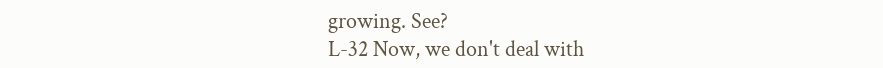growing. See?
L-32 Now, we don't deal with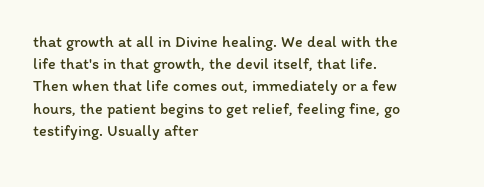that growth at all in Divine healing. We deal with the life that's in that growth, the devil itself, that life. Then when that life comes out, immediately or a few hours, the patient begins to get relief, feeling fine, go testifying. Usually after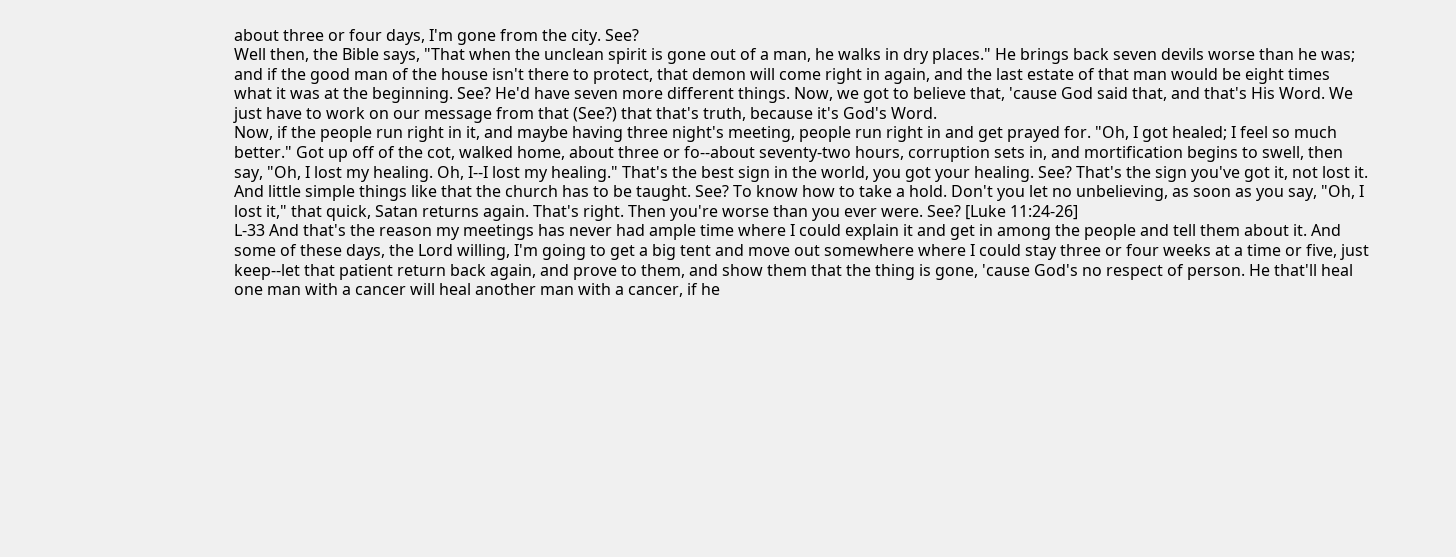about three or four days, I'm gone from the city. See?
Well then, the Bible says, "That when the unclean spirit is gone out of a man, he walks in dry places." He brings back seven devils worse than he was; and if the good man of the house isn't there to protect, that demon will come right in again, and the last estate of that man would be eight times what it was at the beginning. See? He'd have seven more different things. Now, we got to believe that, 'cause God said that, and that's His Word. We just have to work on our message from that (See?) that that's truth, because it's God's Word.
Now, if the people run right in it, and maybe having three night's meeting, people run right in and get prayed for. "Oh, I got healed; I feel so much better." Got up off of the cot, walked home, about three or fo--about seventy-two hours, corruption sets in, and mortification begins to swell, then say, "Oh, I lost my healing. Oh, I--I lost my healing." That's the best sign in the world, you got your healing. See? That's the sign you've got it, not lost it. And little simple things like that the church has to be taught. See? To know how to take a hold. Don't you let no unbelieving, as soon as you say, "Oh, I lost it," that quick, Satan returns again. That's right. Then you're worse than you ever were. See? [Luke 11:24-26]
L-33 And that's the reason my meetings has never had ample time where I could explain it and get in among the people and tell them about it. And some of these days, the Lord willing, I'm going to get a big tent and move out somewhere where I could stay three or four weeks at a time or five, just keep--let that patient return back again, and prove to them, and show them that the thing is gone, 'cause God's no respect of person. He that'll heal one man with a cancer will heal another man with a cancer, if he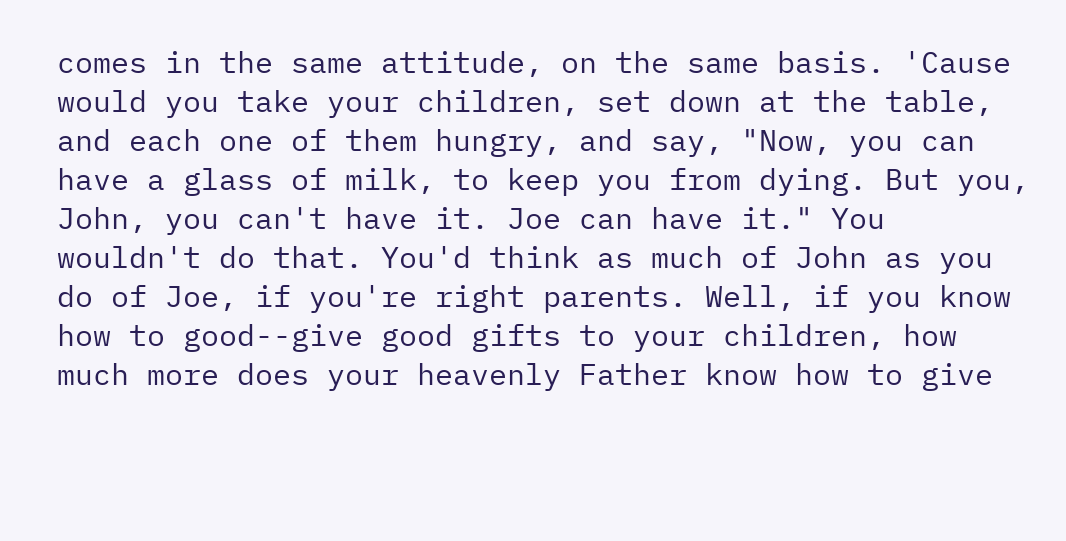comes in the same attitude, on the same basis. 'Cause would you take your children, set down at the table, and each one of them hungry, and say, "Now, you can have a glass of milk, to keep you from dying. But you, John, you can't have it. Joe can have it." You wouldn't do that. You'd think as much of John as you do of Joe, if you're right parents. Well, if you know how to good--give good gifts to your children, how much more does your heavenly Father know how to give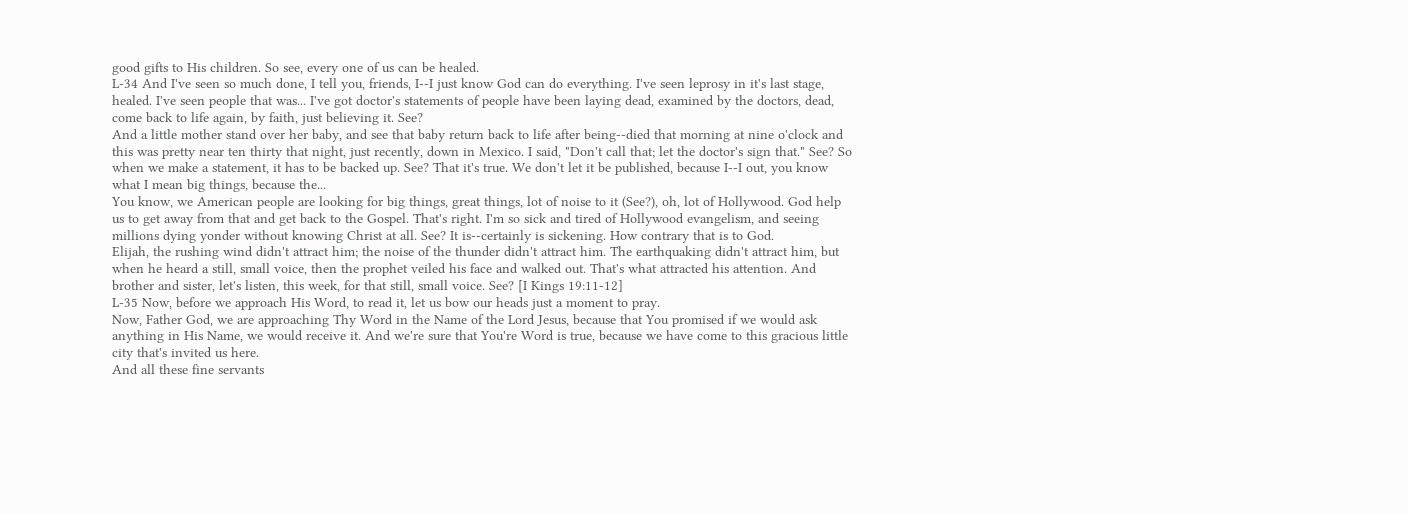good gifts to His children. So see, every one of us can be healed.
L-34 And I've seen so much done, I tell you, friends, I--I just know God can do everything. I've seen leprosy in it's last stage, healed. I've seen people that was... I've got doctor's statements of people have been laying dead, examined by the doctors, dead, come back to life again, by faith, just believing it. See?
And a little mother stand over her baby, and see that baby return back to life after being--died that morning at nine o'clock and this was pretty near ten thirty that night, just recently, down in Mexico. I said, "Don't call that; let the doctor's sign that." See? So when we make a statement, it has to be backed up. See? That it's true. We don't let it be published, because I--I out, you know what I mean big things, because the...
You know, we American people are looking for big things, great things, lot of noise to it (See?), oh, lot of Hollywood. God help us to get away from that and get back to the Gospel. That's right. I'm so sick and tired of Hollywood evangelism, and seeing millions dying yonder without knowing Christ at all. See? It is--certainly is sickening. How contrary that is to God.
Elijah, the rushing wind didn't attract him; the noise of the thunder didn't attract him. The earthquaking didn't attract him, but when he heard a still, small voice, then the prophet veiled his face and walked out. That's what attracted his attention. And brother and sister, let's listen, this week, for that still, small voice. See? [I Kings 19:11-12]
L-35 Now, before we approach His Word, to read it, let us bow our heads just a moment to pray.
Now, Father God, we are approaching Thy Word in the Name of the Lord Jesus, because that You promised if we would ask anything in His Name, we would receive it. And we're sure that You're Word is true, because we have come to this gracious little city that's invited us here.
And all these fine servants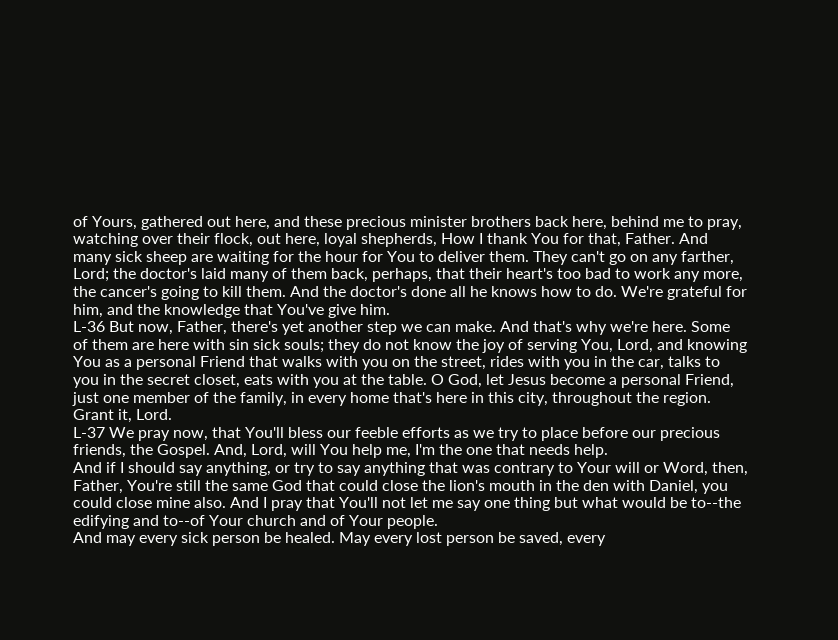of Yours, gathered out here, and these precious minister brothers back here, behind me to pray, watching over their flock, out here, loyal shepherds, How I thank You for that, Father. And many sick sheep are waiting for the hour for You to deliver them. They can't go on any farther, Lord; the doctor's laid many of them back, perhaps, that their heart's too bad to work any more, the cancer's going to kill them. And the doctor's done all he knows how to do. We're grateful for him, and the knowledge that You've give him.
L-36 But now, Father, there's yet another step we can make. And that's why we're here. Some of them are here with sin sick souls; they do not know the joy of serving You, Lord, and knowing You as a personal Friend that walks with you on the street, rides with you in the car, talks to you in the secret closet, eats with you at the table. O God, let Jesus become a personal Friend, just one member of the family, in every home that's here in this city, throughout the region. Grant it, Lord.
L-37 We pray now, that You'll bless our feeble efforts as we try to place before our precious friends, the Gospel. And, Lord, will You help me, I'm the one that needs help.
And if I should say anything, or try to say anything that was contrary to Your will or Word, then, Father, You're still the same God that could close the lion's mouth in the den with Daniel, you could close mine also. And I pray that You'll not let me say one thing but what would be to--the edifying and to--of Your church and of Your people.
And may every sick person be healed. May every lost person be saved, every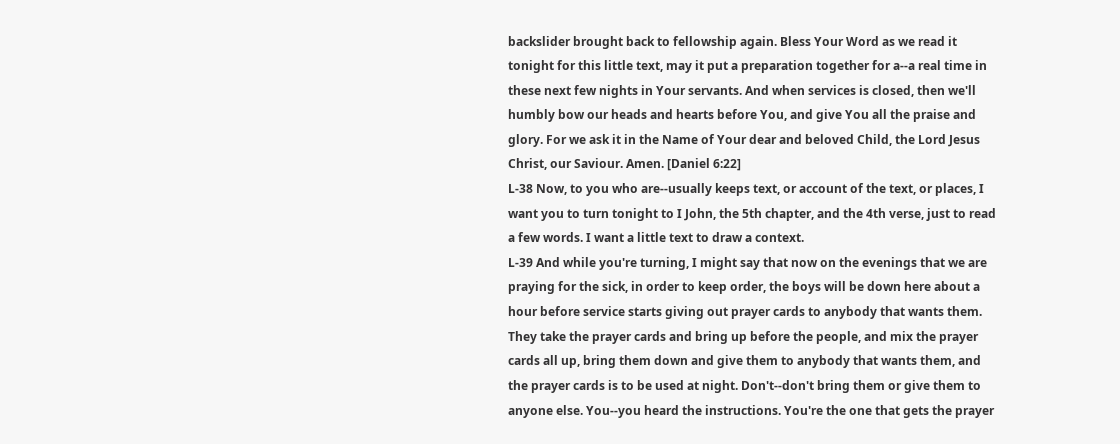backslider brought back to fellowship again. Bless Your Word as we read it tonight for this little text, may it put a preparation together for a--a real time in these next few nights in Your servants. And when services is closed, then we'll humbly bow our heads and hearts before You, and give You all the praise and glory. For we ask it in the Name of Your dear and beloved Child, the Lord Jesus Christ, our Saviour. Amen. [Daniel 6:22]
L-38 Now, to you who are--usually keeps text, or account of the text, or places, I want you to turn tonight to I John, the 5th chapter, and the 4th verse, just to read a few words. I want a little text to draw a context.
L-39 And while you're turning, I might say that now on the evenings that we are praying for the sick, in order to keep order, the boys will be down here about a hour before service starts giving out prayer cards to anybody that wants them. They take the prayer cards and bring up before the people, and mix the prayer cards all up, bring them down and give them to anybody that wants them, and the prayer cards is to be used at night. Don't--don't bring them or give them to anyone else. You--you heard the instructions. You're the one that gets the prayer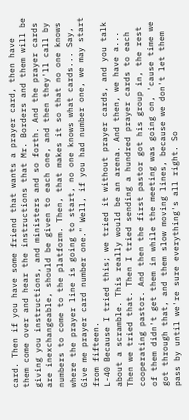card. Then if you have some friend that wants a prayer card, then have them come over and hear the instructions that Mr. Borders and them will be giving you instructions, and ministers and so forth. And the prayer cards are inexchangeable, should be given to each one, and then they'll call by numbers to come to the platform. Then, that makes it so that no one knows where the prayer line is going to start, no one knows what cards... Say, Give me prayer card number one." Well, if you had number one, we may start from fifteen.
L-40 Because I tried this; we tried it without prayer cards, and you talk about a scramble. This really would be an arena. And then, we have a... Then we tried that. Then I tried sending a hundred prayer cards to each cooperating pastor. And then the first pastor got his group in, the rest of them didn't get them in while the meeting was going on, 'cause time we got through that, and them slow moving lines, because we don't let them pass by until we're sure everything's all right. So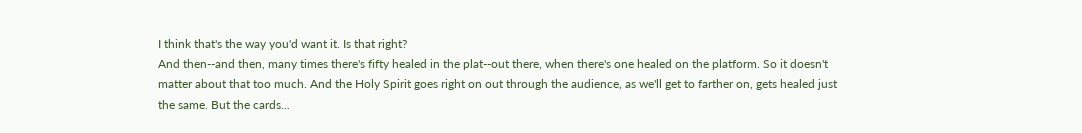I think that's the way you'd want it. Is that right?
And then--and then, many times there's fifty healed in the plat--out there, when there's one healed on the platform. So it doesn't matter about that too much. And the Holy Spirit goes right on out through the audience, as we'll get to farther on, gets healed just the same. But the cards...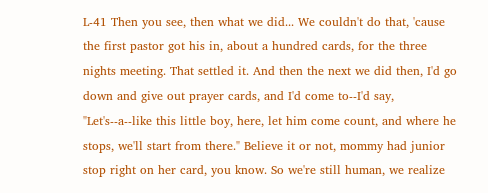L-41 Then you see, then what we did... We couldn't do that, 'cause the first pastor got his in, about a hundred cards, for the three nights meeting. That settled it. And then the next we did then, I'd go down and give out prayer cards, and I'd come to--I'd say, "Let's--a--like this little boy, here, let him come count, and where he stops, we'll start from there." Believe it or not, mommy had junior stop right on her card, you know. So we're still human, we realize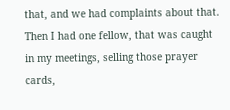that, and we had complaints about that.
Then I had one fellow, that was caught in my meetings, selling those prayer cards,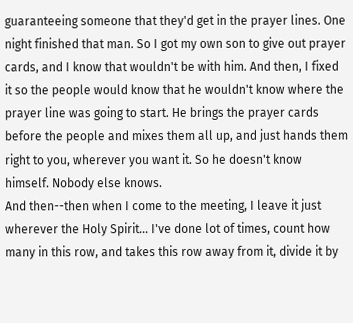guaranteeing someone that they'd get in the prayer lines. One night finished that man. So I got my own son to give out prayer cards, and I know that wouldn't be with him. And then, I fixed it so the people would know that he wouldn't know where the prayer line was going to start. He brings the prayer cards before the people and mixes them all up, and just hands them right to you, wherever you want it. So he doesn't know himself. Nobody else knows.
And then--then when I come to the meeting, I leave it just wherever the Holy Spirit... I've done lot of times, count how many in this row, and takes this row away from it, divide it by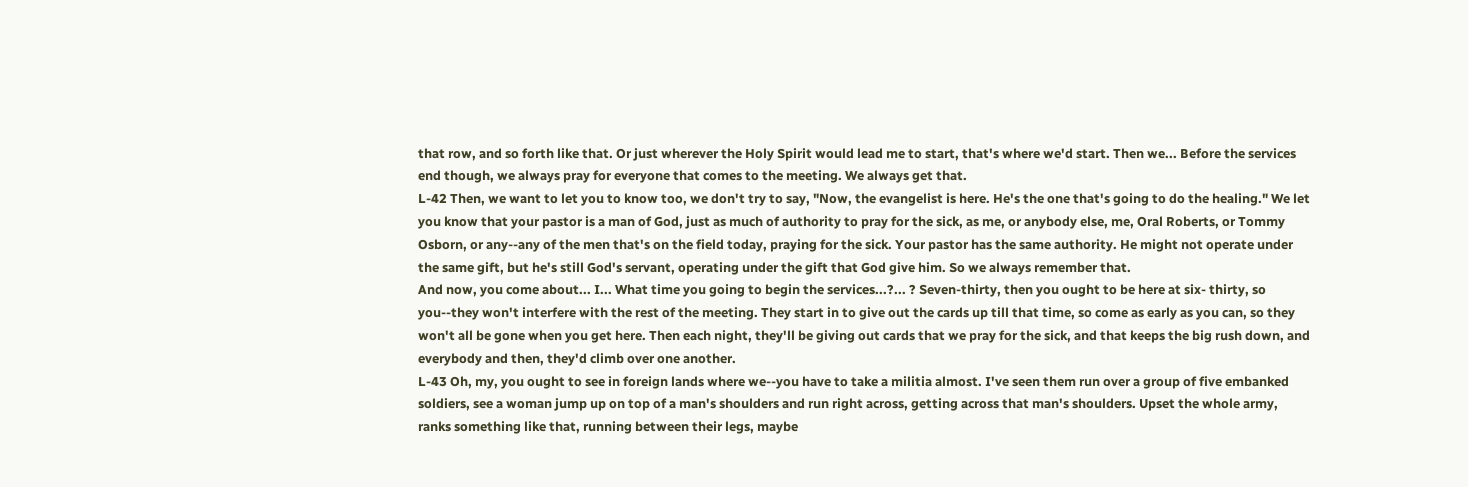that row, and so forth like that. Or just wherever the Holy Spirit would lead me to start, that's where we'd start. Then we... Before the services end though, we always pray for everyone that comes to the meeting. We always get that.
L-42 Then, we want to let you to know too, we don't try to say, "Now, the evangelist is here. He's the one that's going to do the healing." We let you know that your pastor is a man of God, just as much of authority to pray for the sick, as me, or anybody else, me, Oral Roberts, or Tommy Osborn, or any--any of the men that's on the field today, praying for the sick. Your pastor has the same authority. He might not operate under the same gift, but he's still God's servant, operating under the gift that God give him. So we always remember that.
And now, you come about... I... What time you going to begin the services...?... ? Seven-thirty, then you ought to be here at six- thirty, so you--they won't interfere with the rest of the meeting. They start in to give out the cards up till that time, so come as early as you can, so they won't all be gone when you get here. Then each night, they'll be giving out cards that we pray for the sick, and that keeps the big rush down, and everybody and then, they'd climb over one another.
L-43 Oh, my, you ought to see in foreign lands where we--you have to take a militia almost. I've seen them run over a group of five embanked soldiers, see a woman jump up on top of a man's shoulders and run right across, getting across that man's shoulders. Upset the whole army, ranks something like that, running between their legs, maybe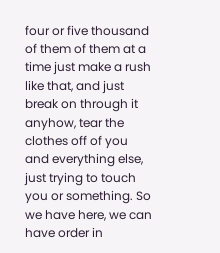four or five thousand of them of them at a time just make a rush like that, and just break on through it anyhow, tear the clothes off of you and everything else, just trying to touch you or something. So we have here, we can have order in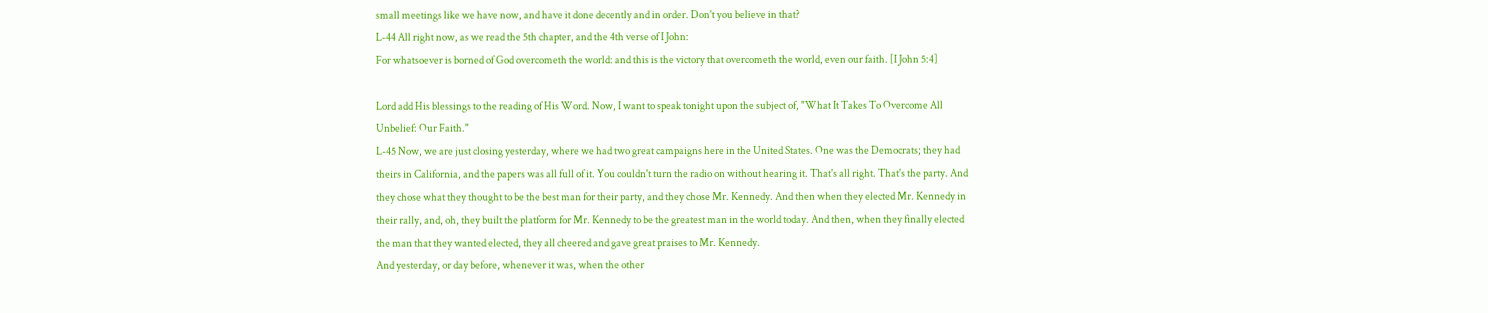small meetings like we have now, and have it done decently and in order. Don't you believe in that?
L-44 All right now, as we read the 5th chapter, and the 4th verse of I John:
For whatsoever is borned of God overcometh the world: and this is the victory that overcometh the world, even our faith. [I John 5:4]

Lord add His blessings to the reading of His Word. Now, I want to speak tonight upon the subject of, "What It Takes To Overcome All Unbelief: Our Faith."
L-45 Now, we are just closing yesterday, where we had two great campaigns here in the United States. One was the Democrats; they had theirs in California, and the papers was all full of it. You couldn't turn the radio on without hearing it. That's all right. That's the party. And they chose what they thought to be the best man for their party, and they chose Mr. Kennedy. And then when they elected Mr. Kennedy in their rally, and, oh, they built the platform for Mr. Kennedy to be the greatest man in the world today. And then, when they finally elected the man that they wanted elected, they all cheered and gave great praises to Mr. Kennedy.
And yesterday, or day before, whenever it was, when the other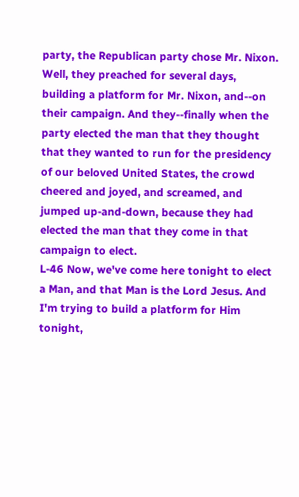party, the Republican party chose Mr. Nixon. Well, they preached for several days, building a platform for Mr. Nixon, and--on their campaign. And they--finally when the party elected the man that they thought that they wanted to run for the presidency of our beloved United States, the crowd cheered and joyed, and screamed, and jumped up-and-down, because they had elected the man that they come in that campaign to elect.
L-46 Now, we've come here tonight to elect a Man, and that Man is the Lord Jesus. And I'm trying to build a platform for Him tonight,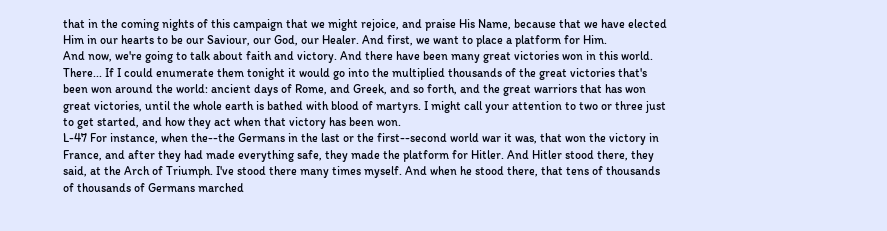that in the coming nights of this campaign that we might rejoice, and praise His Name, because that we have elected Him in our hearts to be our Saviour, our God, our Healer. And first, we want to place a platform for Him.
And now, we're going to talk about faith and victory. And there have been many great victories won in this world. There... If I could enumerate them tonight it would go into the multiplied thousands of the great victories that's been won around the world: ancient days of Rome, and Greek, and so forth, and the great warriors that has won great victories, until the whole earth is bathed with blood of martyrs. I might call your attention to two or three just to get started, and how they act when that victory has been won.
L-47 For instance, when the--the Germans in the last or the first--second world war it was, that won the victory in France, and after they had made everything safe, they made the platform for Hitler. And Hitler stood there, they said, at the Arch of Triumph. I've stood there many times myself. And when he stood there, that tens of thousands of thousands of Germans marched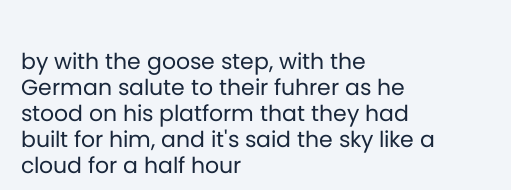by with the goose step, with the German salute to their fuhrer as he stood on his platform that they had built for him, and it's said the sky like a cloud for a half hour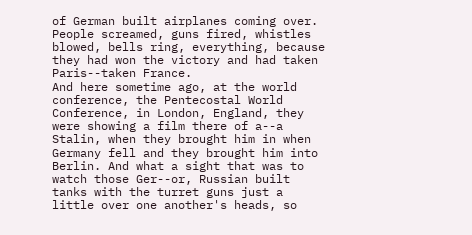of German built airplanes coming over. People screamed, guns fired, whistles blowed, bells ring, everything, because they had won the victory and had taken Paris--taken France.
And here sometime ago, at the world conference, the Pentecostal World Conference, in London, England, they were showing a film there of a--a Stalin, when they brought him in when Germany fell and they brought him into Berlin. And what a sight that was to watch those Ger--or, Russian built tanks with the turret guns just a little over one another's heads, so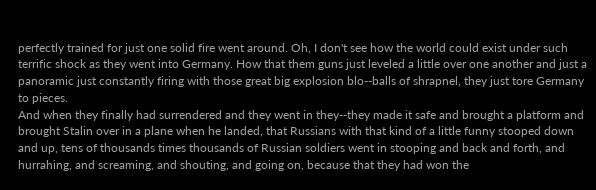perfectly trained for just one solid fire went around. Oh, I don't see how the world could exist under such terrific shock as they went into Germany. How that them guns just leveled a little over one another and just a panoramic just constantly firing with those great big explosion blo--balls of shrapnel, they just tore Germany to pieces.
And when they finally had surrendered and they went in they--they made it safe and brought a platform and brought Stalin over in a plane when he landed, that Russians with that kind of a little funny stooped down and up, tens of thousands times thousands of Russian soldiers went in stooping and back and forth, and hurrahing, and screaming, and shouting, and going on, because that they had won the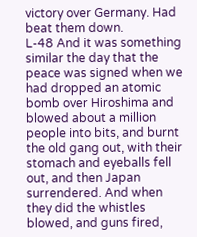victory over Germany. Had beat them down.
L-48 And it was something similar the day that the peace was signed when we had dropped an atomic bomb over Hiroshima and blowed about a million people into bits, and burnt the old gang out, with their stomach and eyeballs fell out, and then Japan surrendered. And when they did the whistles blowed, and guns fired,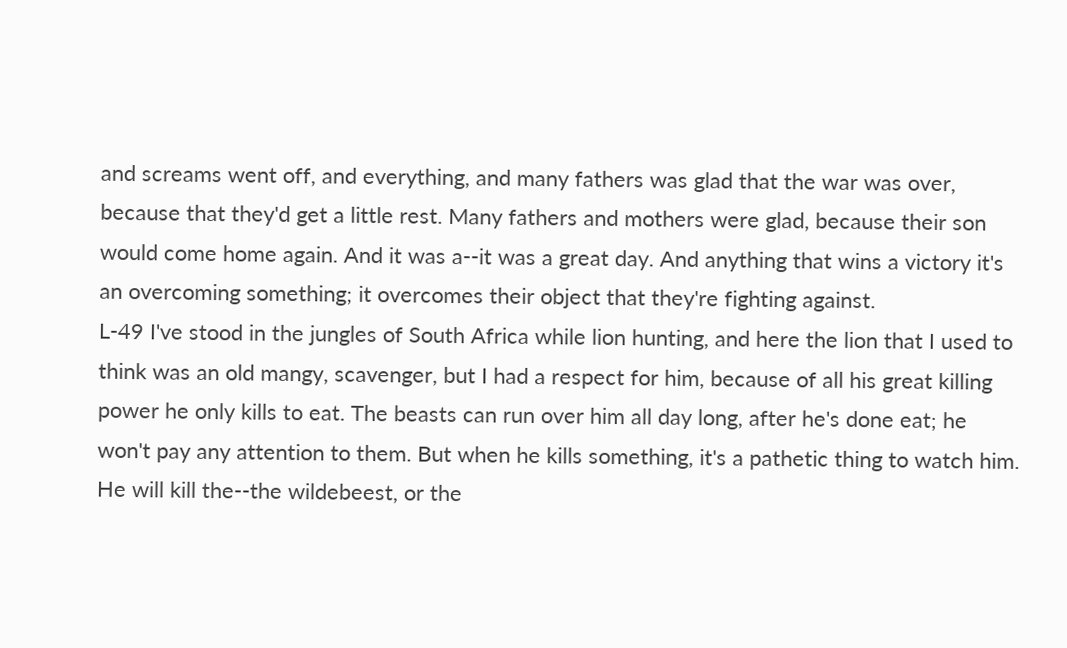and screams went off, and everything, and many fathers was glad that the war was over, because that they'd get a little rest. Many fathers and mothers were glad, because their son would come home again. And it was a--it was a great day. And anything that wins a victory it's an overcoming something; it overcomes their object that they're fighting against.
L-49 I've stood in the jungles of South Africa while lion hunting, and here the lion that I used to think was an old mangy, scavenger, but I had a respect for him, because of all his great killing power he only kills to eat. The beasts can run over him all day long, after he's done eat; he won't pay any attention to them. But when he kills something, it's a pathetic thing to watch him. He will kill the--the wildebeest, or the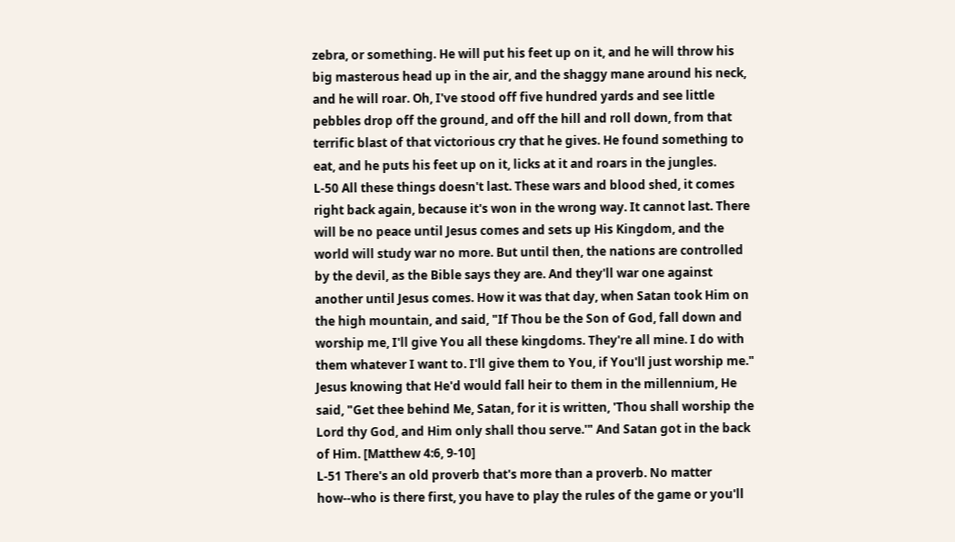zebra, or something. He will put his feet up on it, and he will throw his big masterous head up in the air, and the shaggy mane around his neck, and he will roar. Oh, I've stood off five hundred yards and see little pebbles drop off the ground, and off the hill and roll down, from that terrific blast of that victorious cry that he gives. He found something to eat, and he puts his feet up on it, licks at it and roars in the jungles.
L-50 All these things doesn't last. These wars and blood shed, it comes right back again, because it's won in the wrong way. It cannot last. There will be no peace until Jesus comes and sets up His Kingdom, and the world will study war no more. But until then, the nations are controlled by the devil, as the Bible says they are. And they'll war one against another until Jesus comes. How it was that day, when Satan took Him on the high mountain, and said, "If Thou be the Son of God, fall down and worship me, I'll give You all these kingdoms. They're all mine. I do with them whatever I want to. I'll give them to You, if You'll just worship me."
Jesus knowing that He'd would fall heir to them in the millennium, He said, "Get thee behind Me, Satan, for it is written, 'Thou shall worship the Lord thy God, and Him only shall thou serve.'" And Satan got in the back of Him. [Matthew 4:6, 9-10]
L-51 There's an old proverb that's more than a proverb. No matter how--who is there first, you have to play the rules of the game or you'll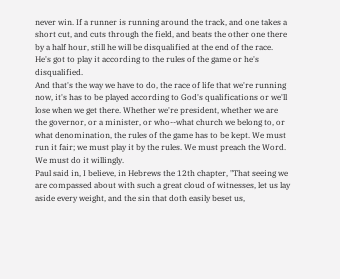never win. If a runner is running around the track, and one takes a short cut, and cuts through the field, and beats the other one there by a half hour, still he will be disqualified at the end of the race. He's got to play it according to the rules of the game or he's disqualified.
And that's the way we have to do, the race of life that we're running now, it's has to be played according to God's qualifications or we'll lose when we get there. Whether we're president, whether we are the governor, or a minister, or who--what church we belong to, or what denomination, the rules of the game has to be kept. We must run it fair; we must play it by the rules. We must preach the Word. We must do it willingly.
Paul said in, I believe, in Hebrews the 12th chapter, "That seeing we are compassed about with such a great cloud of witnesses, let us lay aside every weight, and the sin that doth easily beset us,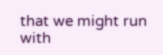that we might run with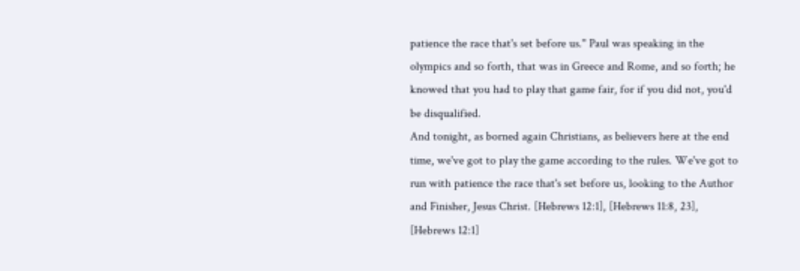patience the race that's set before us." Paul was speaking in the olympics and so forth, that was in Greece and Rome, and so forth; he knowed that you had to play that game fair, for if you did not, you'd be disqualified.
And tonight, as borned again Christians, as believers here at the end time, we've got to play the game according to the rules. We've got to run with patience the race that's set before us, looking to the Author and Finisher, Jesus Christ. [Hebrews 12:1], [Hebrews 11:8, 23], [Hebrews 12:1]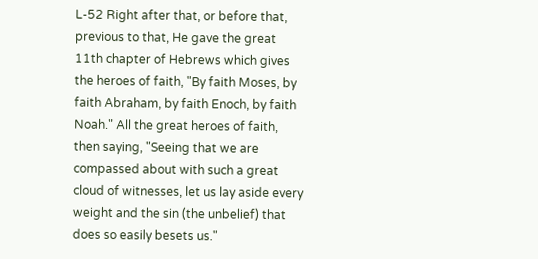L-52 Right after that, or before that, previous to that, He gave the great 11th chapter of Hebrews which gives the heroes of faith, "By faith Moses, by faith Abraham, by faith Enoch, by faith Noah." All the great heroes of faith, then saying, "Seeing that we are compassed about with such a great cloud of witnesses, let us lay aside every weight and the sin (the unbelief) that does so easily besets us."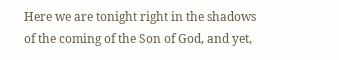Here we are tonight right in the shadows of the coming of the Son of God, and yet,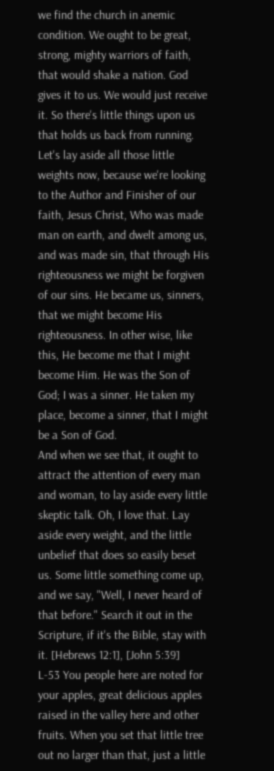we find the church in anemic condition. We ought to be great, strong, mighty warriors of faith, that would shake a nation. God gives it to us. We would just receive it. So there's little things upon us that holds us back from running. Let's lay aside all those little weights now, because we're looking to the Author and Finisher of our faith, Jesus Christ, Who was made man on earth, and dwelt among us, and was made sin, that through His righteousness we might be forgiven of our sins. He became us, sinners, that we might become His righteousness. In other wise, like this, He become me that I might become Him. He was the Son of God; I was a sinner. He taken my place, become a sinner, that I might be a Son of God.
And when we see that, it ought to attract the attention of every man and woman, to lay aside every little skeptic talk. Oh, I love that. Lay aside every weight, and the little unbelief that does so easily beset us. Some little something come up, and we say, "Well, I never heard of that before." Search it out in the Scripture, if it's the Bible, stay with it. [Hebrews 12:1], [John 5:39]
L-53 You people here are noted for your apples, great delicious apples raised in the valley here and other fruits. When you set that little tree out no larger than that, just a little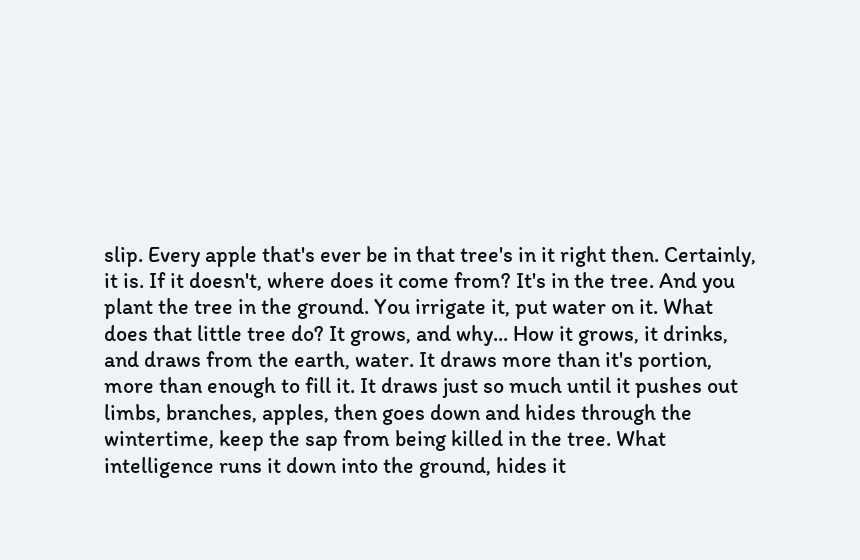slip. Every apple that's ever be in that tree's in it right then. Certainly, it is. If it doesn't, where does it come from? It's in the tree. And you plant the tree in the ground. You irrigate it, put water on it. What does that little tree do? It grows, and why... How it grows, it drinks, and draws from the earth, water. It draws more than it's portion, more than enough to fill it. It draws just so much until it pushes out limbs, branches, apples, then goes down and hides through the wintertime, keep the sap from being killed in the tree. What intelligence runs it down into the ground, hides it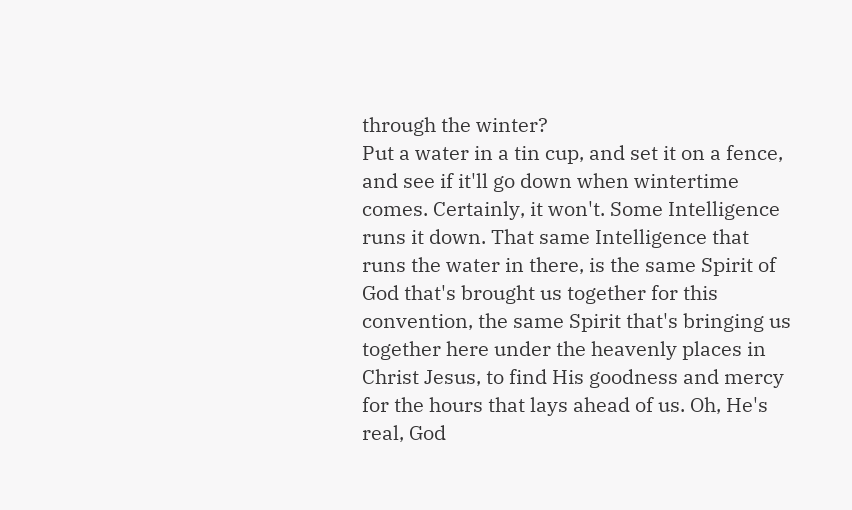through the winter?
Put a water in a tin cup, and set it on a fence, and see if it'll go down when wintertime comes. Certainly, it won't. Some Intelligence runs it down. That same Intelligence that runs the water in there, is the same Spirit of God that's brought us together for this convention, the same Spirit that's bringing us together here under the heavenly places in Christ Jesus, to find His goodness and mercy for the hours that lays ahead of us. Oh, He's real, God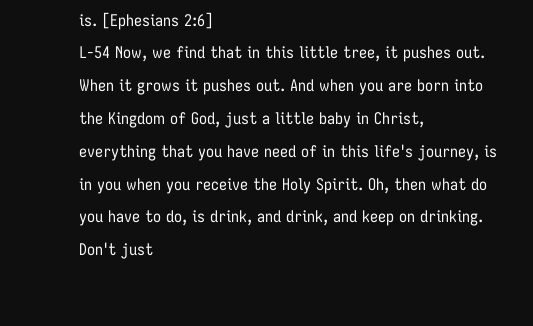is. [Ephesians 2:6]
L-54 Now, we find that in this little tree, it pushes out. When it grows it pushes out. And when you are born into the Kingdom of God, just a little baby in Christ, everything that you have need of in this life's journey, is in you when you receive the Holy Spirit. Oh, then what do you have to do, is drink, and drink, and keep on drinking. Don't just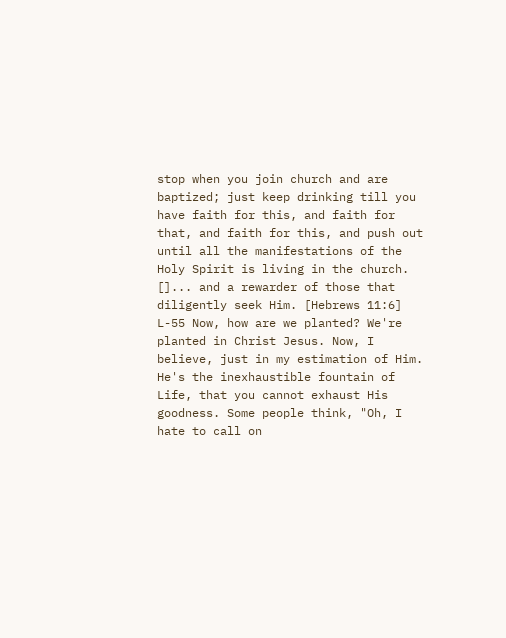stop when you join church and are baptized; just keep drinking till you have faith for this, and faith for that, and faith for this, and push out until all the manifestations of the Holy Spirit is living in the church.
[]... and a rewarder of those that diligently seek Him. [Hebrews 11:6]
L-55 Now, how are we planted? We're planted in Christ Jesus. Now, I believe, just in my estimation of Him. He's the inexhaustible fountain of Life, that you cannot exhaust His goodness. Some people think, "Oh, I hate to call on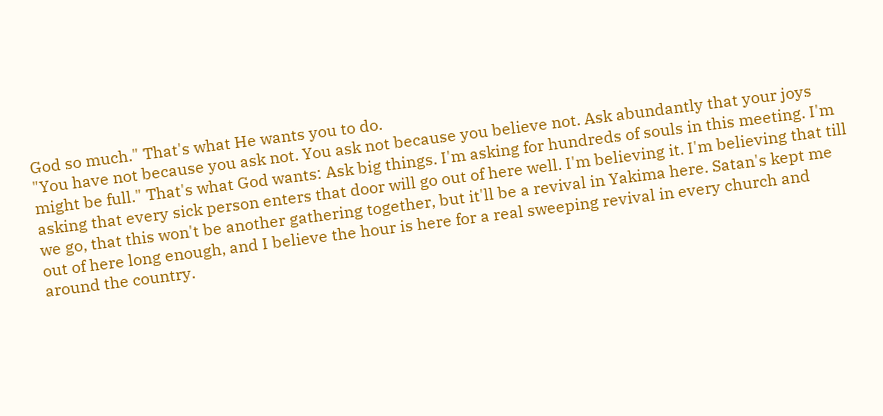God so much." That's what He wants you to do.
"You have not because you ask not. You ask not because you believe not. Ask abundantly that your joys might be full." That's what God wants: Ask big things. I'm asking for hundreds of souls in this meeting. I'm asking that every sick person enters that door will go out of here well. I'm believing it. I'm believing that till we go, that this won't be another gathering together, but it'll be a revival in Yakima here. Satan's kept me out of here long enough, and I believe the hour is here for a real sweeping revival in every church and around the country.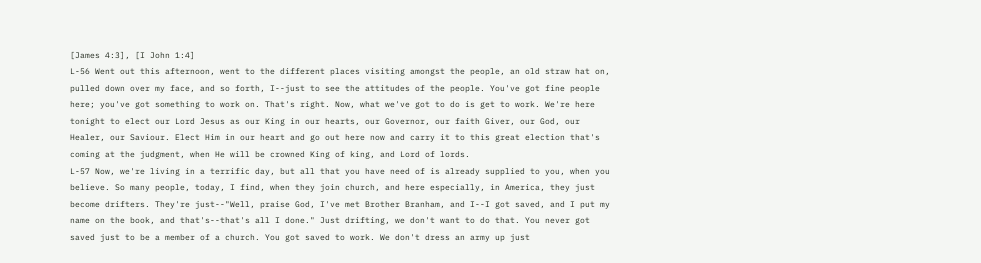[James 4:3], [I John 1:4]
L-56 Went out this afternoon, went to the different places visiting amongst the people, an old straw hat on, pulled down over my face, and so forth, I--just to see the attitudes of the people. You've got fine people here; you've got something to work on. That's right. Now, what we've got to do is get to work. We're here tonight to elect our Lord Jesus as our King in our hearts, our Governor, our faith Giver, our God, our Healer, our Saviour. Elect Him in our heart and go out here now and carry it to this great election that's coming at the judgment, when He will be crowned King of king, and Lord of lords.
L-57 Now, we're living in a terrific day, but all that you have need of is already supplied to you, when you believe. So many people, today, I find, when they join church, and here especially, in America, they just become drifters. They're just--"Well, praise God, I've met Brother Branham, and I--I got saved, and I put my name on the book, and that's--that's all I done." Just drifting, we don't want to do that. You never got saved just to be a member of a church. You got saved to work. We don't dress an army up just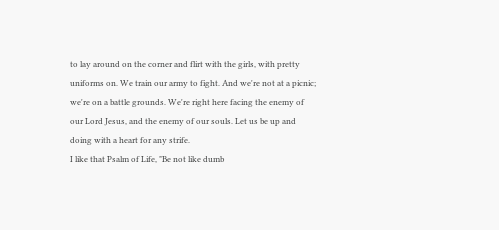to lay around on the corner and flirt with the girls, with pretty uniforms on. We train our army to fight. And we're not at a picnic; we're on a battle grounds. We're right here facing the enemy of our Lord Jesus, and the enemy of our souls. Let us be up and doing with a heart for any strife.
I like that Psalm of Life, "Be not like dumb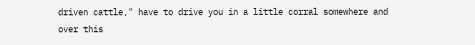driven cattle," have to drive you in a little corral somewhere and over this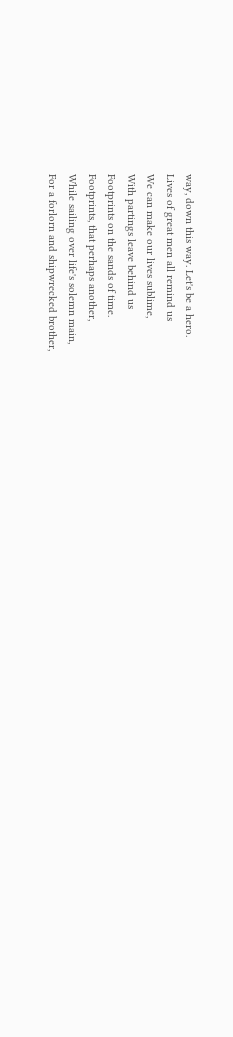way, down this way. Let's be a hero.
Lives of great men all remind us
We can make our lives sublime,
With partings leave behind us
Footprints on the sands of time.
Footprints, that perhaps another,
While sailing over life's solemn main,
For a forlorn and shipwrecked brother,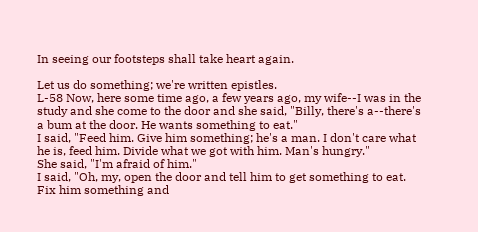In seeing our footsteps shall take heart again.

Let us do something; we're written epistles.
L-58 Now, here some time ago, a few years ago, my wife--I was in the study and she come to the door and she said, "Billy, there's a--there's a bum at the door. He wants something to eat."
I said, "Feed him. Give him something; he's a man. I don't care what he is, feed him. Divide what we got with him. Man's hungry."
She said, "I'm afraid of him."
I said, "Oh, my, open the door and tell him to get something to eat. Fix him something and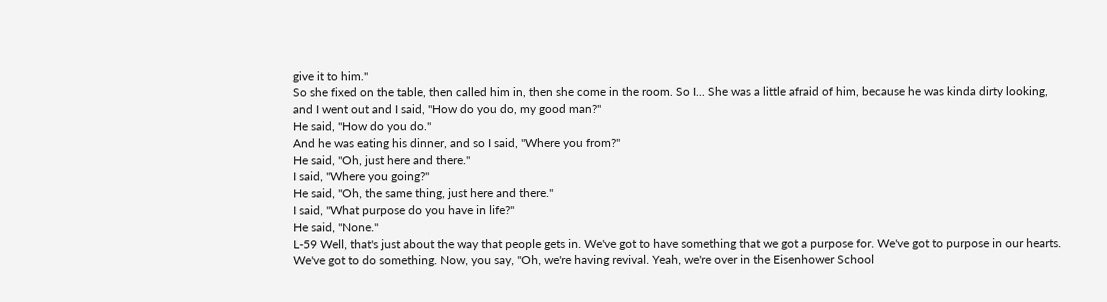give it to him."
So she fixed on the table, then called him in, then she come in the room. So I... She was a little afraid of him, because he was kinda dirty looking, and I went out and I said, "How do you do, my good man?"
He said, "How do you do."
And he was eating his dinner, and so I said, "Where you from?"
He said, "Oh, just here and there."
I said, "Where you going?"
He said, "Oh, the same thing, just here and there."
I said, "What purpose do you have in life?"
He said, "None."
L-59 Well, that's just about the way that people gets in. We've got to have something that we got a purpose for. We've got to purpose in our hearts. We've got to do something. Now, you say, "Oh, we're having revival. Yeah, we're over in the Eisenhower School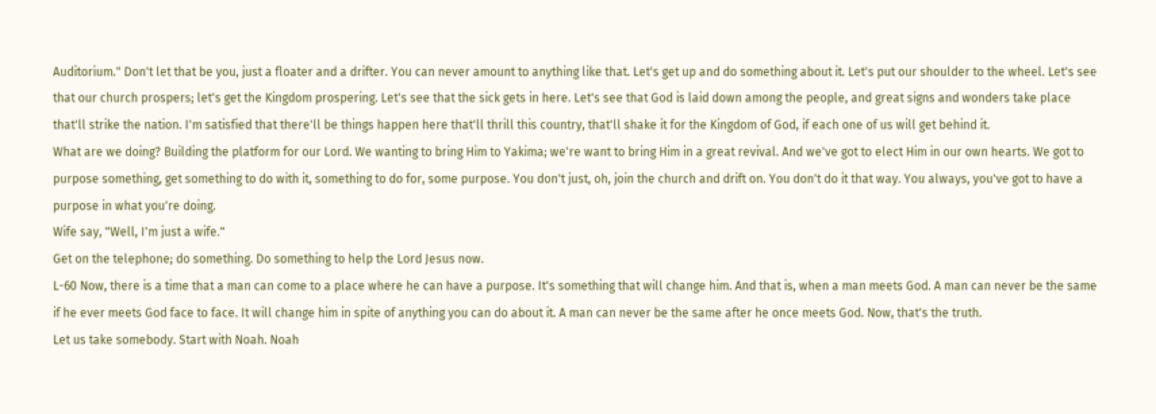Auditorium." Don't let that be you, just a floater and a drifter. You can never amount to anything like that. Let's get up and do something about it. Let's put our shoulder to the wheel. Let's see that our church prospers; let's get the Kingdom prospering. Let's see that the sick gets in here. Let's see that God is laid down among the people, and great signs and wonders take place that'll strike the nation. I'm satisfied that there'll be things happen here that'll thrill this country, that'll shake it for the Kingdom of God, if each one of us will get behind it.
What are we doing? Building the platform for our Lord. We wanting to bring Him to Yakima; we're want to bring Him in a great revival. And we've got to elect Him in our own hearts. We got to purpose something, get something to do with it, something to do for, some purpose. You don't just, oh, join the church and drift on. You don't do it that way. You always, you've got to have a purpose in what you're doing.
Wife say, "Well, I'm just a wife."
Get on the telephone; do something. Do something to help the Lord Jesus now.
L-60 Now, there is a time that a man can come to a place where he can have a purpose. It's something that will change him. And that is, when a man meets God. A man can never be the same if he ever meets God face to face. It will change him in spite of anything you can do about it. A man can never be the same after he once meets God. Now, that's the truth.
Let us take somebody. Start with Noah. Noah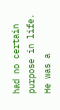had no certain purpose in life. He was a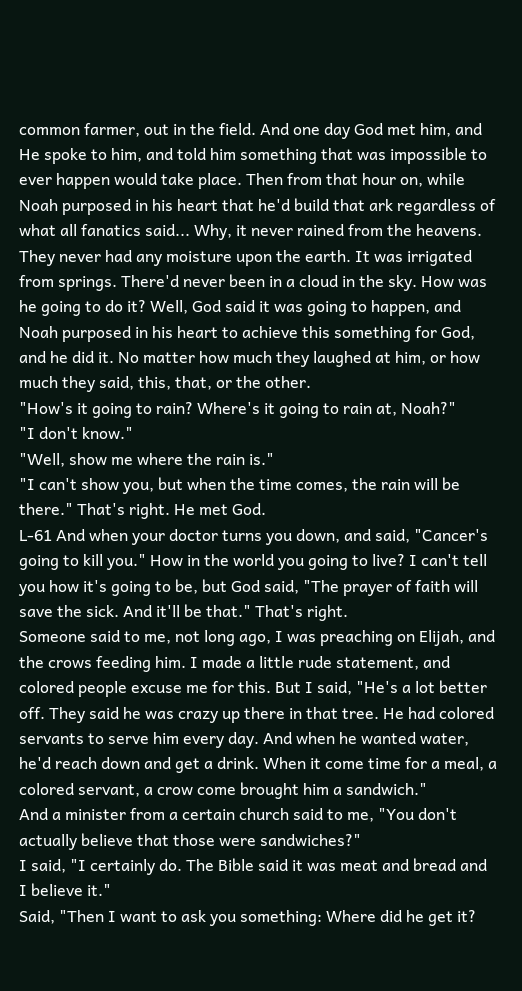common farmer, out in the field. And one day God met him, and He spoke to him, and told him something that was impossible to ever happen would take place. Then from that hour on, while Noah purposed in his heart that he'd build that ark regardless of what all fanatics said... Why, it never rained from the heavens. They never had any moisture upon the earth. It was irrigated from springs. There'd never been in a cloud in the sky. How was he going to do it? Well, God said it was going to happen, and Noah purposed in his heart to achieve this something for God, and he did it. No matter how much they laughed at him, or how much they said, this, that, or the other.
"How's it going to rain? Where's it going to rain at, Noah?"
"I don't know."
"Well, show me where the rain is."
"I can't show you, but when the time comes, the rain will be there." That's right. He met God.
L-61 And when your doctor turns you down, and said, "Cancer's going to kill you." How in the world you going to live? I can't tell you how it's going to be, but God said, "The prayer of faith will save the sick. And it'll be that." That's right.
Someone said to me, not long ago, I was preaching on Elijah, and the crows feeding him. I made a little rude statement, and colored people excuse me for this. But I said, "He's a lot better off. They said he was crazy up there in that tree. He had colored servants to serve him every day. And when he wanted water, he'd reach down and get a drink. When it come time for a meal, a colored servant, a crow come brought him a sandwich."
And a minister from a certain church said to me, "You don't actually believe that those were sandwiches?"
I said, "I certainly do. The Bible said it was meat and bread and I believe it."
Said, "Then I want to ask you something: Where did he get it?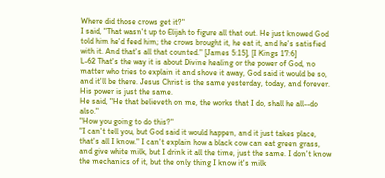Where did those crows get it?"
I said, "That wasn't up to Elijah to figure all that out. He just knowed God told him he'd feed him; the crows brought it, he eat it, and he's satisfied with it. And that's all that counted." [James 5:15], [I Kings 17:6]
L-62 That's the way it is about Divine healing or the power of God, no matter who tries to explain it and shove it away, God said it would be so, and it'll be there. Jesus Christ is the same yesterday, today, and forever. His power is just the same.
He said, "He that believeth on me, the works that I do, shall he all--do also."
"How you going to do this?"
"I can't tell you, but God said it would happen, and it just takes place, that's all I know." I can't explain how a black cow can eat green grass, and give white milk, but I drink it all the time, just the same. I don't know the mechanics of it, but the only thing I know it's milk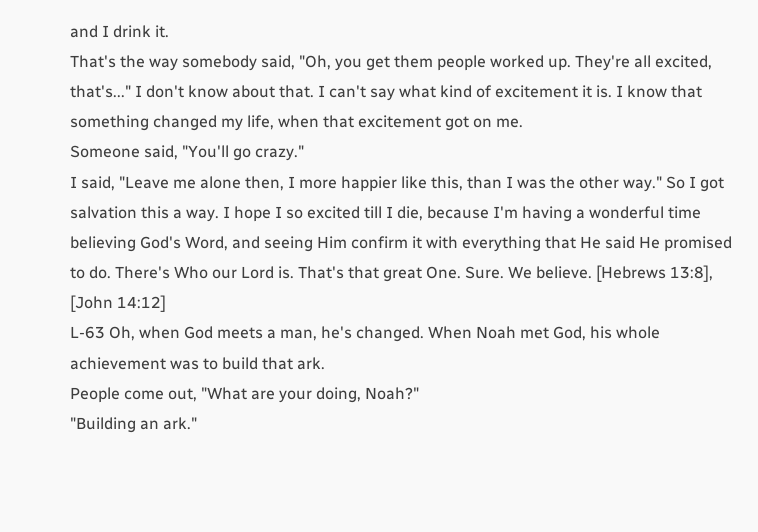and I drink it.
That's the way somebody said, "Oh, you get them people worked up. They're all excited, that's..." I don't know about that. I can't say what kind of excitement it is. I know that something changed my life, when that excitement got on me.
Someone said, "You'll go crazy."
I said, "Leave me alone then, I more happier like this, than I was the other way." So I got salvation this a way. I hope I so excited till I die, because I'm having a wonderful time believing God's Word, and seeing Him confirm it with everything that He said He promised to do. There's Who our Lord is. That's that great One. Sure. We believe. [Hebrews 13:8], [John 14:12]
L-63 Oh, when God meets a man, he's changed. When Noah met God, his whole achievement was to build that ark.
People come out, "What are your doing, Noah?"
"Building an ark."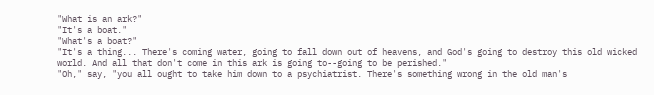"What is an ark?"
"It's a boat."
"What's a boat?"
"It's a thing... There's coming water, going to fall down out of heavens, and God's going to destroy this old wicked world. And all that don't come in this ark is going to--going to be perished."
"Oh," say, "you all ought to take him down to a psychiatrist. There's something wrong in the old man's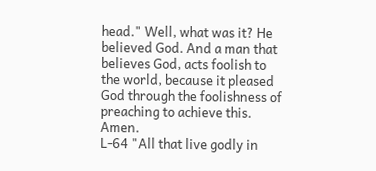head." Well, what was it? He believed God. And a man that believes God, acts foolish to the world, because it pleased God through the foolishness of preaching to achieve this. Amen.
L-64 "All that live godly in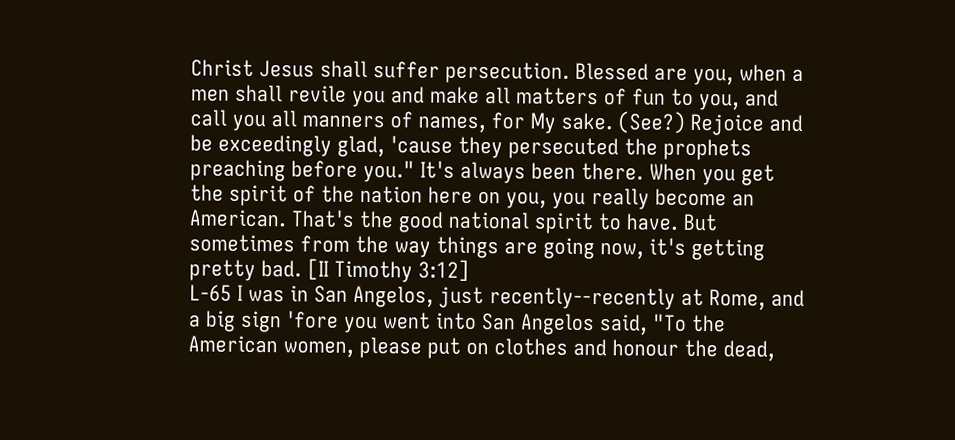Christ Jesus shall suffer persecution. Blessed are you, when a men shall revile you and make all matters of fun to you, and call you all manners of names, for My sake. (See?) Rejoice and be exceedingly glad, 'cause they persecuted the prophets preaching before you." It's always been there. When you get the spirit of the nation here on you, you really become an American. That's the good national spirit to have. But sometimes from the way things are going now, it's getting pretty bad. [II Timothy 3:12]
L-65 I was in San Angelos, just recently--recently at Rome, and a big sign 'fore you went into San Angelos said, "To the American women, please put on clothes and honour the dead,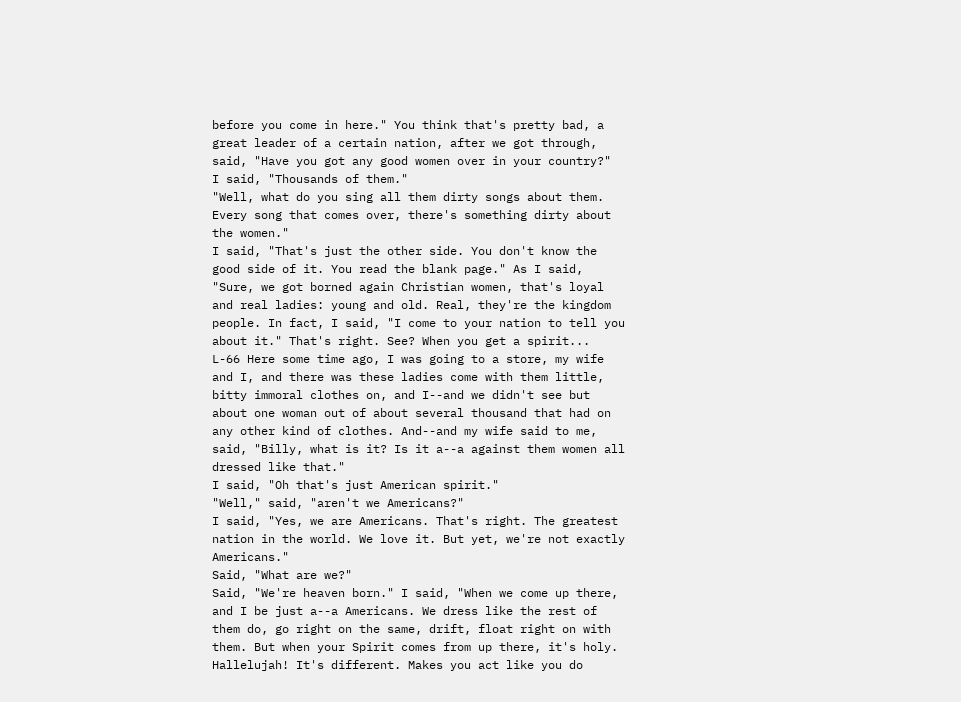before you come in here." You think that's pretty bad, a great leader of a certain nation, after we got through, said, "Have you got any good women over in your country?"
I said, "Thousands of them."
"Well, what do you sing all them dirty songs about them. Every song that comes over, there's something dirty about the women."
I said, "That's just the other side. You don't know the good side of it. You read the blank page." As I said, "Sure, we got borned again Christian women, that's loyal and real ladies: young and old. Real, they're the kingdom people. In fact, I said, "I come to your nation to tell you about it." That's right. See? When you get a spirit...
L-66 Here some time ago, I was going to a store, my wife and I, and there was these ladies come with them little, bitty immoral clothes on, and I--and we didn't see but about one woman out of about several thousand that had on any other kind of clothes. And--and my wife said to me, said, "Billy, what is it? Is it a--a against them women all dressed like that."
I said, "Oh that's just American spirit."
"Well," said, "aren't we Americans?"
I said, "Yes, we are Americans. That's right. The greatest nation in the world. We love it. But yet, we're not exactly Americans."
Said, "What are we?"
Said, "We're heaven born." I said, "When we come up there, and I be just a--a Americans. We dress like the rest of them do, go right on the same, drift, float right on with them. But when your Spirit comes from up there, it's holy. Hallelujah! It's different. Makes you act like you do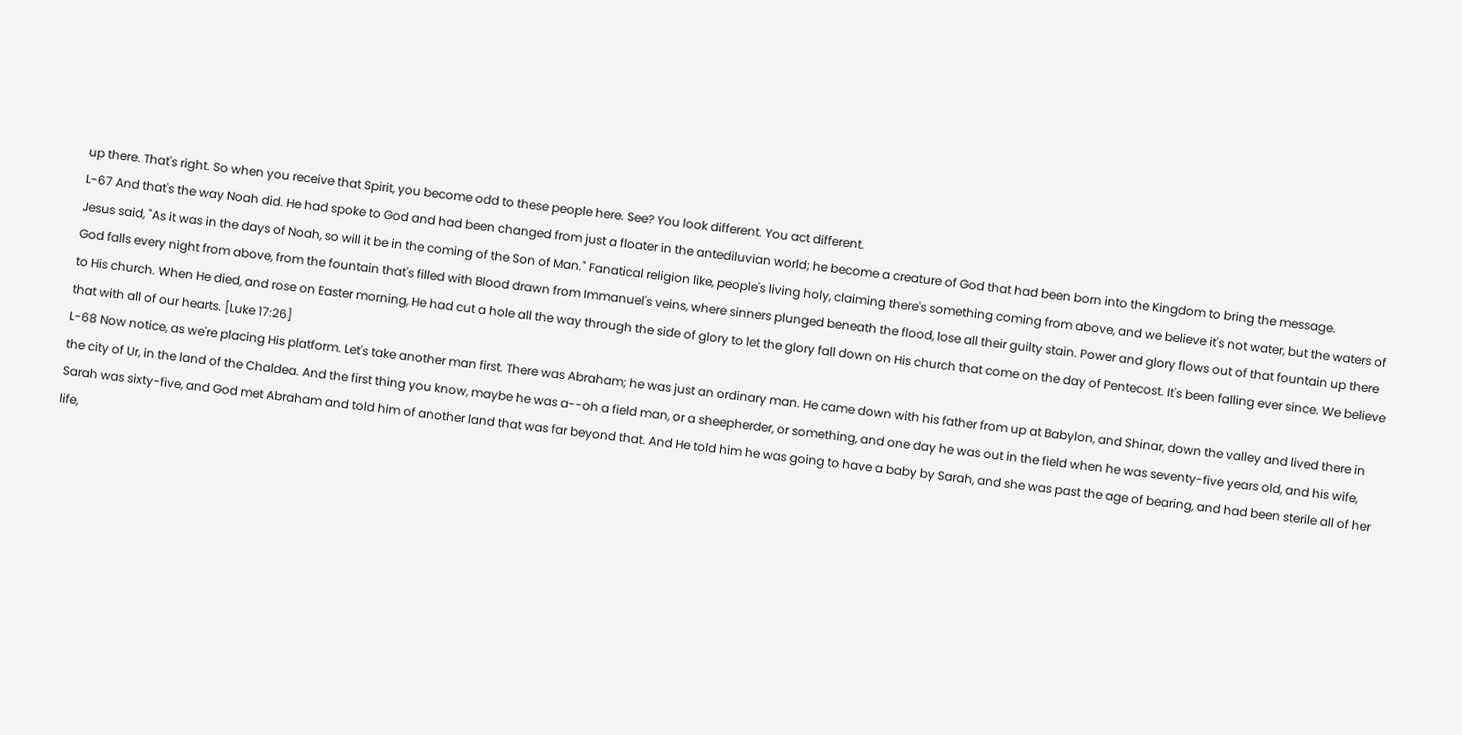up there. That's right. So when you receive that Spirit, you become odd to these people here. See? You look different. You act different.
L-67 And that's the way Noah did. He had spoke to God and had been changed from just a floater in the antediluvian world; he become a creature of God that had been born into the Kingdom to bring the message.
Jesus said, "As it was in the days of Noah, so will it be in the coming of the Son of Man." Fanatical religion like, people's living holy, claiming there's something coming from above, and we believe it's not water, but the waters of God falls every night from above, from the fountain that's filled with Blood drawn from Immanuel's veins, where sinners plunged beneath the flood, lose all their guilty stain. Power and glory flows out of that fountain up there to His church. When He died, and rose on Easter morning, He had cut a hole all the way through the side of glory to let the glory fall down on His church that come on the day of Pentecost. It's been falling ever since. We believe that with all of our hearts. [Luke 17:26]
L-68 Now notice, as we're placing His platform. Let's take another man first. There was Abraham; he was just an ordinary man. He came down with his father from up at Babylon, and Shinar, down the valley and lived there in the city of Ur, in the land of the Chaldea. And the first thing you know, maybe he was a--oh a field man, or a sheepherder, or something, and one day he was out in the field when he was seventy-five years old, and his wife, Sarah was sixty-five, and God met Abraham and told him of another land that was far beyond that. And He told him he was going to have a baby by Sarah, and she was past the age of bearing, and had been sterile all of her life,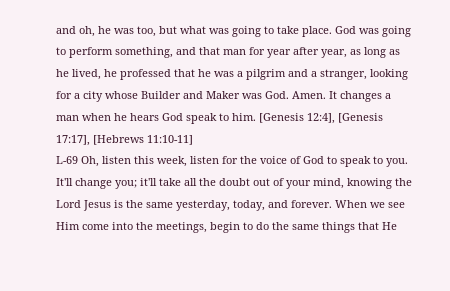and oh, he was too, but what was going to take place. God was going to perform something, and that man for year after year, as long as he lived, he professed that he was a pilgrim and a stranger, looking for a city whose Builder and Maker was God. Amen. It changes a man when he hears God speak to him. [Genesis 12:4], [Genesis 17:17], [Hebrews 11:10-11]
L-69 Oh, listen this week, listen for the voice of God to speak to you. It'll change you; it'll take all the doubt out of your mind, knowing the Lord Jesus is the same yesterday, today, and forever. When we see Him come into the meetings, begin to do the same things that He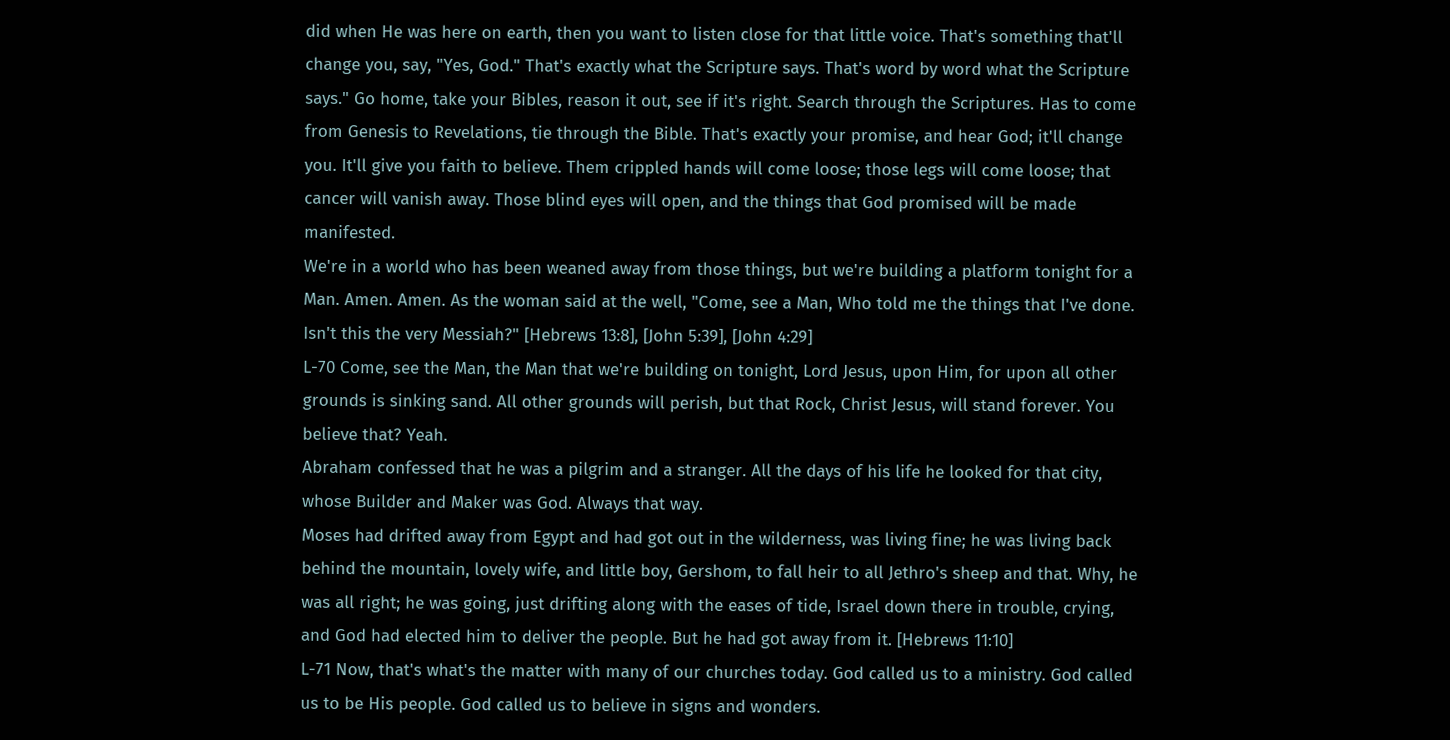did when He was here on earth, then you want to listen close for that little voice. That's something that'll change you, say, "Yes, God." That's exactly what the Scripture says. That's word by word what the Scripture says." Go home, take your Bibles, reason it out, see if it's right. Search through the Scriptures. Has to come from Genesis to Revelations, tie through the Bible. That's exactly your promise, and hear God; it'll change you. It'll give you faith to believe. Them crippled hands will come loose; those legs will come loose; that cancer will vanish away. Those blind eyes will open, and the things that God promised will be made manifested.
We're in a world who has been weaned away from those things, but we're building a platform tonight for a Man. Amen. Amen. As the woman said at the well, "Come, see a Man, Who told me the things that I've done. Isn't this the very Messiah?" [Hebrews 13:8], [John 5:39], [John 4:29]
L-70 Come, see the Man, the Man that we're building on tonight, Lord Jesus, upon Him, for upon all other grounds is sinking sand. All other grounds will perish, but that Rock, Christ Jesus, will stand forever. You believe that? Yeah.
Abraham confessed that he was a pilgrim and a stranger. All the days of his life he looked for that city, whose Builder and Maker was God. Always that way.
Moses had drifted away from Egypt and had got out in the wilderness, was living fine; he was living back behind the mountain, lovely wife, and little boy, Gershom, to fall heir to all Jethro's sheep and that. Why, he was all right; he was going, just drifting along with the eases of tide, Israel down there in trouble, crying, and God had elected him to deliver the people. But he had got away from it. [Hebrews 11:10]
L-71 Now, that's what's the matter with many of our churches today. God called us to a ministry. God called us to be His people. God called us to believe in signs and wonders.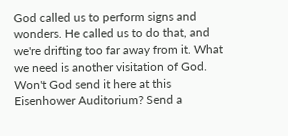God called us to perform signs and wonders. He called us to do that, and we're drifting too far away from it. What we need is another visitation of God. Won't God send it here at this Eisenhower Auditorium? Send a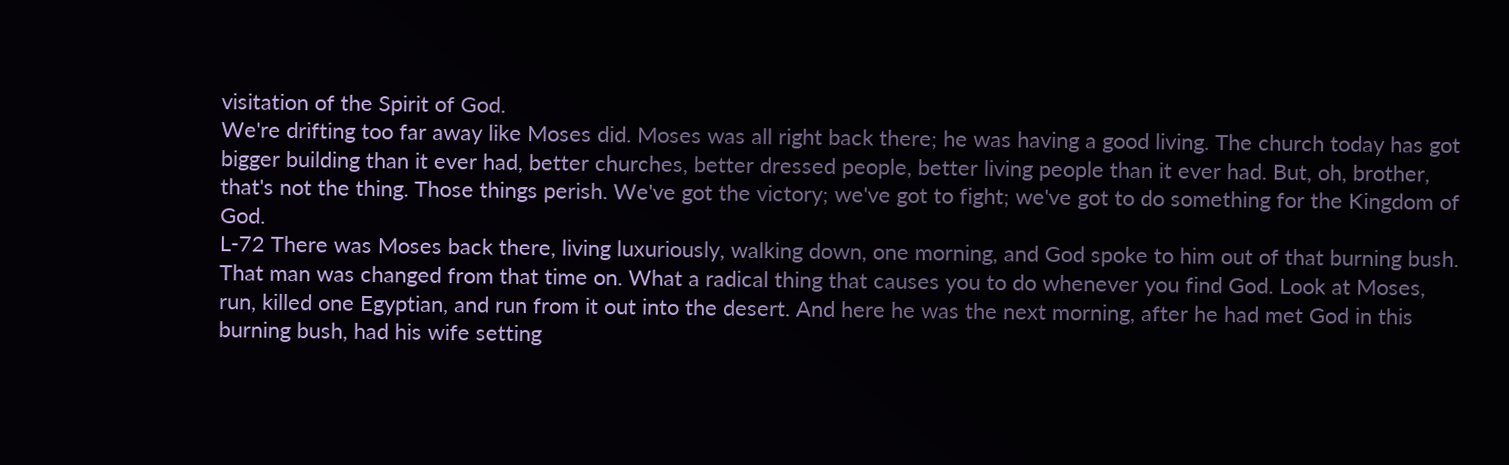visitation of the Spirit of God.
We're drifting too far away like Moses did. Moses was all right back there; he was having a good living. The church today has got bigger building than it ever had, better churches, better dressed people, better living people than it ever had. But, oh, brother, that's not the thing. Those things perish. We've got the victory; we've got to fight; we've got to do something for the Kingdom of God.
L-72 There was Moses back there, living luxuriously, walking down, one morning, and God spoke to him out of that burning bush. That man was changed from that time on. What a radical thing that causes you to do whenever you find God. Look at Moses, run, killed one Egyptian, and run from it out into the desert. And here he was the next morning, after he had met God in this burning bush, had his wife setting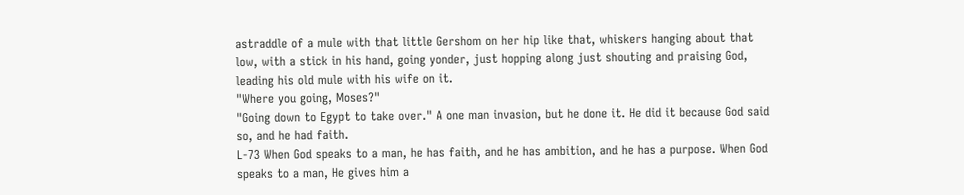astraddle of a mule with that little Gershom on her hip like that, whiskers hanging about that low, with a stick in his hand, going yonder, just hopping along just shouting and praising God, leading his old mule with his wife on it.
"Where you going, Moses?"
"Going down to Egypt to take over." A one man invasion, but he done it. He did it because God said so, and he had faith.
L-73 When God speaks to a man, he has faith, and he has ambition, and he has a purpose. When God speaks to a man, He gives him a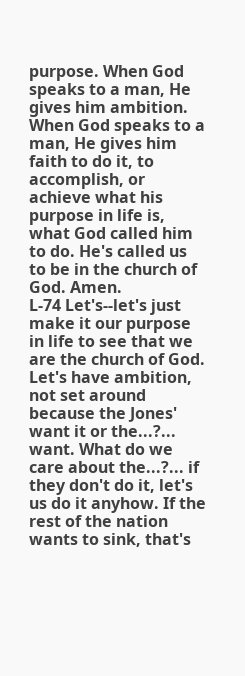purpose. When God speaks to a man, He gives him ambition. When God speaks to a man, He gives him faith to do it, to accomplish, or achieve what his purpose in life is, what God called him to do. He's called us to be in the church of God. Amen.
L-74 Let's--let's just make it our purpose in life to see that we are the church of God. Let's have ambition, not set around because the Jones' want it or the...?... want. What do we care about the...?... if they don't do it, let's us do it anyhow. If the rest of the nation wants to sink, that's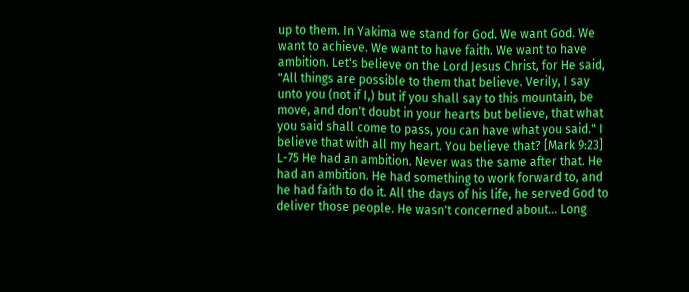up to them. In Yakima we stand for God. We want God. We want to achieve. We want to have faith. We want to have ambition. Let's believe on the Lord Jesus Christ, for He said, "All things are possible to them that believe. Verily, I say unto you (not if I,) but if you shall say to this mountain, be move, and don't doubt in your hearts but believe, that what you said shall come to pass, you can have what you said." I believe that with all my heart. You believe that? [Mark 9:23]
L-75 He had an ambition. Never was the same after that. He had an ambition. He had something to work forward to, and he had faith to do it. All the days of his life, he served God to deliver those people. He wasn't concerned about... Long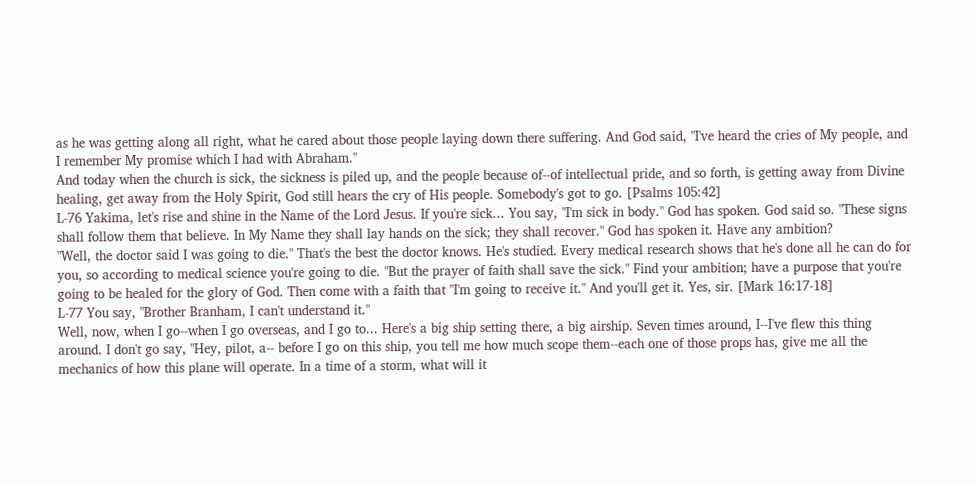as he was getting along all right, what he cared about those people laying down there suffering. And God said, "I've heard the cries of My people, and I remember My promise which I had with Abraham."
And today when the church is sick, the sickness is piled up, and the people because of--of intellectual pride, and so forth, is getting away from Divine healing, get away from the Holy Spirit, God still hears the cry of His people. Somebody's got to go. [Psalms 105:42]
L-76 Yakima, let's rise and shine in the Name of the Lord Jesus. If you're sick... You say, "I'm sick in body." God has spoken. God said so. "These signs shall follow them that believe. In My Name they shall lay hands on the sick; they shall recover." God has spoken it. Have any ambition?
"Well, the doctor said I was going to die." That's the best the doctor knows. He's studied. Every medical research shows that he's done all he can do for you, so according to medical science you're going to die. "But the prayer of faith shall save the sick." Find your ambition; have a purpose that you're going to be healed for the glory of God. Then come with a faith that "I'm going to receive it." And you'll get it. Yes, sir. [Mark 16:17-18]
L-77 You say, "Brother Branham, I can't understand it."
Well, now, when I go--when I go overseas, and I go to... Here's a big ship setting there, a big airship. Seven times around, I--I've flew this thing around. I don't go say, "Hey, pilot, a-- before I go on this ship, you tell me how much scope them--each one of those props has, give me all the mechanics of how this plane will operate. In a time of a storm, what will it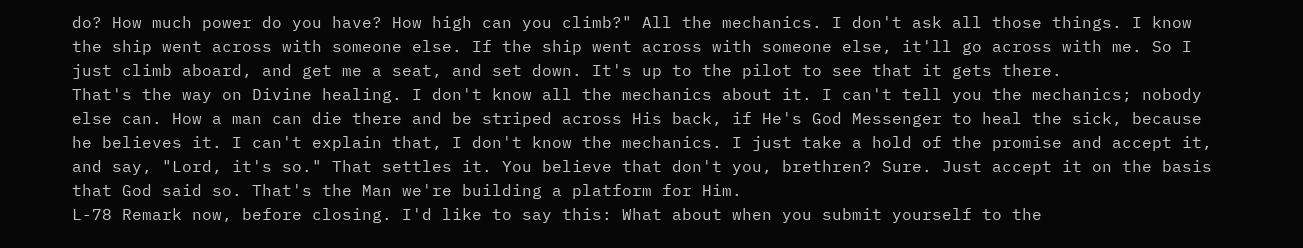do? How much power do you have? How high can you climb?" All the mechanics. I don't ask all those things. I know the ship went across with someone else. If the ship went across with someone else, it'll go across with me. So I just climb aboard, and get me a seat, and set down. It's up to the pilot to see that it gets there.
That's the way on Divine healing. I don't know all the mechanics about it. I can't tell you the mechanics; nobody else can. How a man can die there and be striped across His back, if He's God Messenger to heal the sick, because he believes it. I can't explain that, I don't know the mechanics. I just take a hold of the promise and accept it, and say, "Lord, it's so." That settles it. You believe that don't you, brethren? Sure. Just accept it on the basis that God said so. That's the Man we're building a platform for Him.
L-78 Remark now, before closing. I'd like to say this: What about when you submit yourself to the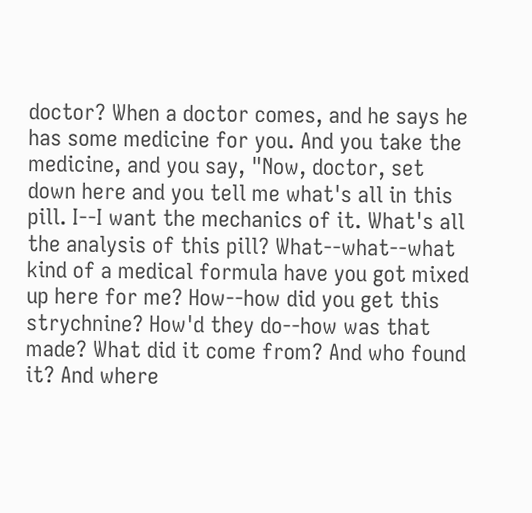doctor? When a doctor comes, and he says he has some medicine for you. And you take the medicine, and you say, "Now, doctor, set down here and you tell me what's all in this pill. I--I want the mechanics of it. What's all the analysis of this pill? What--what--what kind of a medical formula have you got mixed up here for me? How--how did you get this strychnine? How'd they do--how was that made? What did it come from? And who found it? And where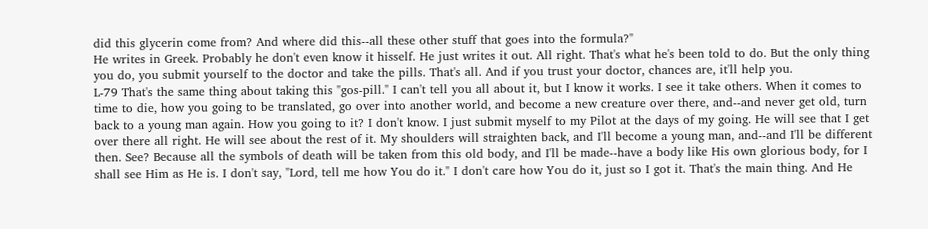did this glycerin come from? And where did this--all these other stuff that goes into the formula?"
He writes in Greek. Probably he don't even know it hisself. He just writes it out. All right. That's what he's been told to do. But the only thing you do, you submit yourself to the doctor and take the pills. That's all. And if you trust your doctor, chances are, it'll help you.
L-79 That's the same thing about taking this "gos-pill." I can't tell you all about it, but I know it works. I see it take others. When it comes to time to die, how you going to be translated, go over into another world, and become a new creature over there, and--and never get old, turn back to a young man again. How you going to it? I don't know. I just submit myself to my Pilot at the days of my going. He will see that I get over there all right. He will see about the rest of it. My shoulders will straighten back, and I'll become a young man, and--and I'll be different then. See? Because all the symbols of death will be taken from this old body, and I'll be made--have a body like His own glorious body, for I shall see Him as He is. I don't say, "Lord, tell me how You do it." I don't care how You do it, just so I got it. That's the main thing. And He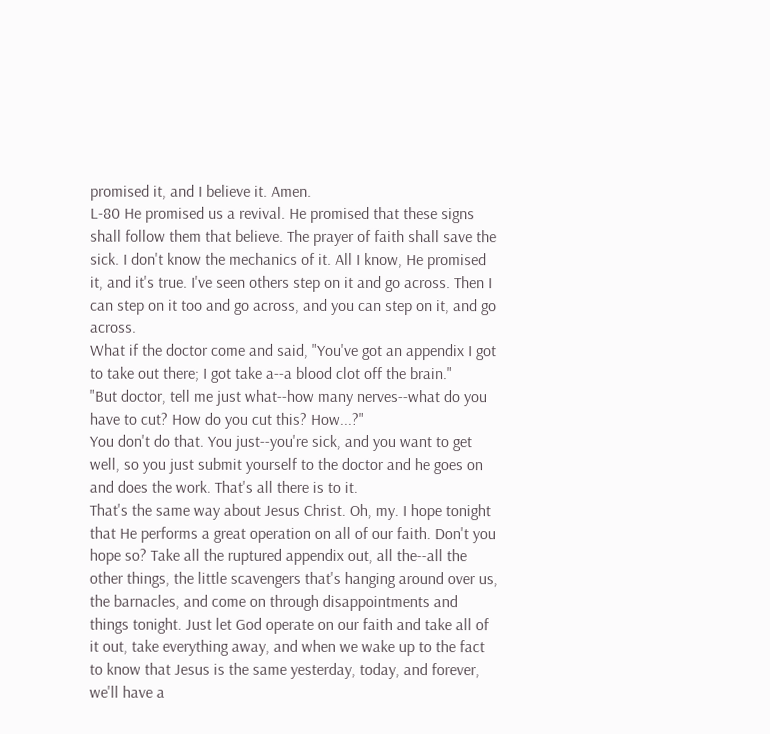promised it, and I believe it. Amen.
L-80 He promised us a revival. He promised that these signs shall follow them that believe. The prayer of faith shall save the sick. I don't know the mechanics of it. All I know, He promised it, and it's true. I've seen others step on it and go across. Then I can step on it too and go across, and you can step on it, and go across.
What if the doctor come and said, "You've got an appendix I got to take out there; I got take a--a blood clot off the brain."
"But doctor, tell me just what--how many nerves--what do you have to cut? How do you cut this? How...?"
You don't do that. You just--you're sick, and you want to get well, so you just submit yourself to the doctor and he goes on and does the work. That's all there is to it.
That's the same way about Jesus Christ. Oh, my. I hope tonight that He performs a great operation on all of our faith. Don't you hope so? Take all the ruptured appendix out, all the--all the other things, the little scavengers that's hanging around over us, the barnacles, and come on through disappointments and things tonight. Just let God operate on our faith and take all of it out, take everything away, and when we wake up to the fact to know that Jesus is the same yesterday, today, and forever, we'll have a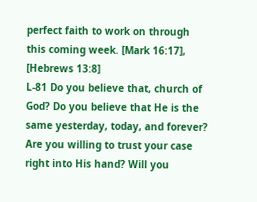perfect faith to work on through this coming week. [Mark 16:17], [Hebrews 13:8]
L-81 Do you believe that, church of God? Do you believe that He is the same yesterday, today, and forever? Are you willing to trust your case right into His hand? Will you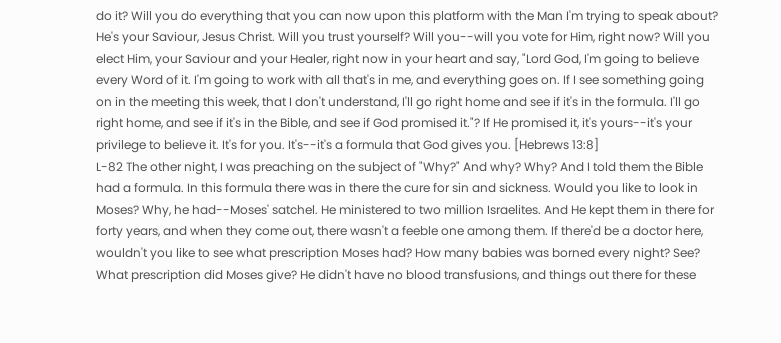do it? Will you do everything that you can now upon this platform with the Man I'm trying to speak about? He's your Saviour, Jesus Christ. Will you trust yourself? Will you--will you vote for Him, right now? Will you elect Him, your Saviour and your Healer, right now in your heart and say, "Lord God, I'm going to believe every Word of it. I'm going to work with all that's in me, and everything goes on. If I see something going on in the meeting this week, that I don't understand, I'll go right home and see if it's in the formula. I'll go right home, and see if it's in the Bible, and see if God promised it."? If He promised it, it's yours--it's your privilege to believe it. It's for you. It's--it's a formula that God gives you. [Hebrews 13:8]
L-82 The other night, I was preaching on the subject of "Why?" And why? Why? And I told them the Bible had a formula. In this formula there was in there the cure for sin and sickness. Would you like to look in Moses? Why, he had--Moses' satchel. He ministered to two million Israelites. And He kept them in there for forty years, and when they come out, there wasn't a feeble one among them. If there'd be a doctor here, wouldn't you like to see what prescription Moses had? How many babies was borned every night? See? What prescription did Moses give? He didn't have no blood transfusions, and things out there for these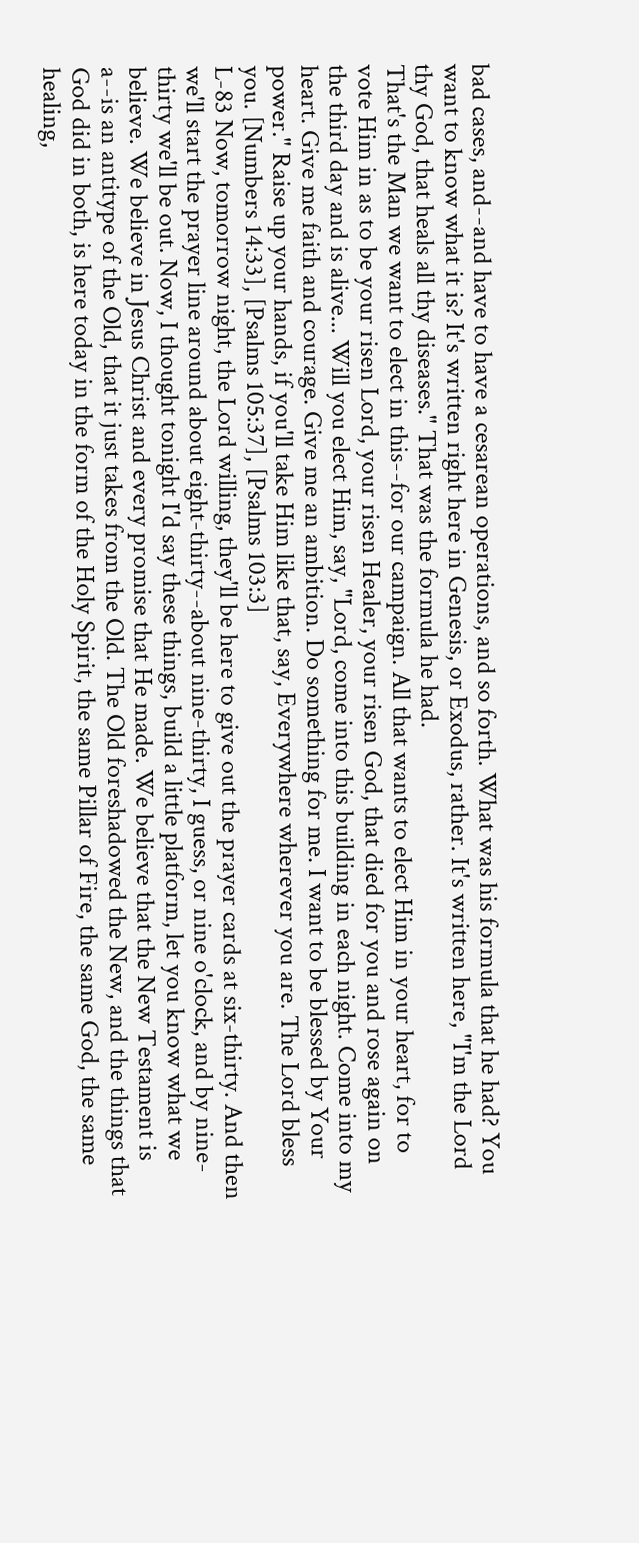bad cases, and--and have to have a cesarean operations, and so forth. What was his formula that he had? You want to know what it is? It's written right here in Genesis, or Exodus, rather. It's written here, "I'm the Lord thy God, that heals all thy diseases." That was the formula he had.
That's the Man we want to elect in this--for our campaign. All that wants to elect Him in your heart, for to vote Him in as to be your risen Lord, your risen Healer, your risen God, that died for you and rose again on the third day and is alive... Will you elect Him, say, "Lord, come into this building in each night. Come into my heart. Give me faith and courage. Give me an ambition. Do something for me. I want to be blessed by Your power." Raise up your hands, if you'll take Him like that, say, Everywhere wherever you are. The Lord bless you. [Numbers 14:33], [Psalms 105:37], [Psalms 103:3]
L-83 Now, tomorrow night, the Lord willing, they'll be here to give out the prayer cards at six-thirty. And then we'll start the prayer line around about eight-thirty--about nine-thirty, I guess, or nine o'clock, and by nine-thirty we'll be out. Now, I thought tonight I'd say these things, build a little platform, let you know what we believe. We believe in Jesus Christ and every promise that He made. We believe that the New Testament is a--is an antitype of the Old, that it just takes from the Old. The Old foreshadowed the New, and the things that God did in both, is here today in the form of the Holy Spirit, the same Pillar of Fire, the same God, the same healing,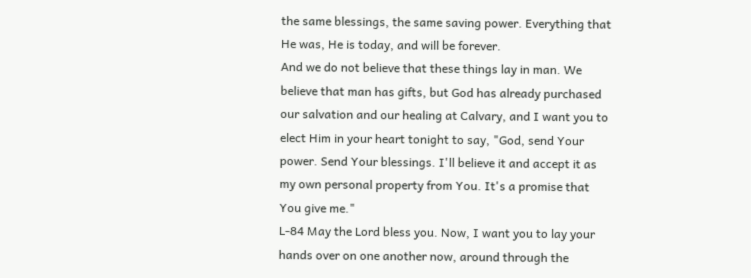the same blessings, the same saving power. Everything that He was, He is today, and will be forever.
And we do not believe that these things lay in man. We believe that man has gifts, but God has already purchased our salvation and our healing at Calvary, and I want you to elect Him in your heart tonight to say, "God, send Your power. Send Your blessings. I'll believe it and accept it as my own personal property from You. It's a promise that You give me."
L-84 May the Lord bless you. Now, I want you to lay your hands over on one another now, around through the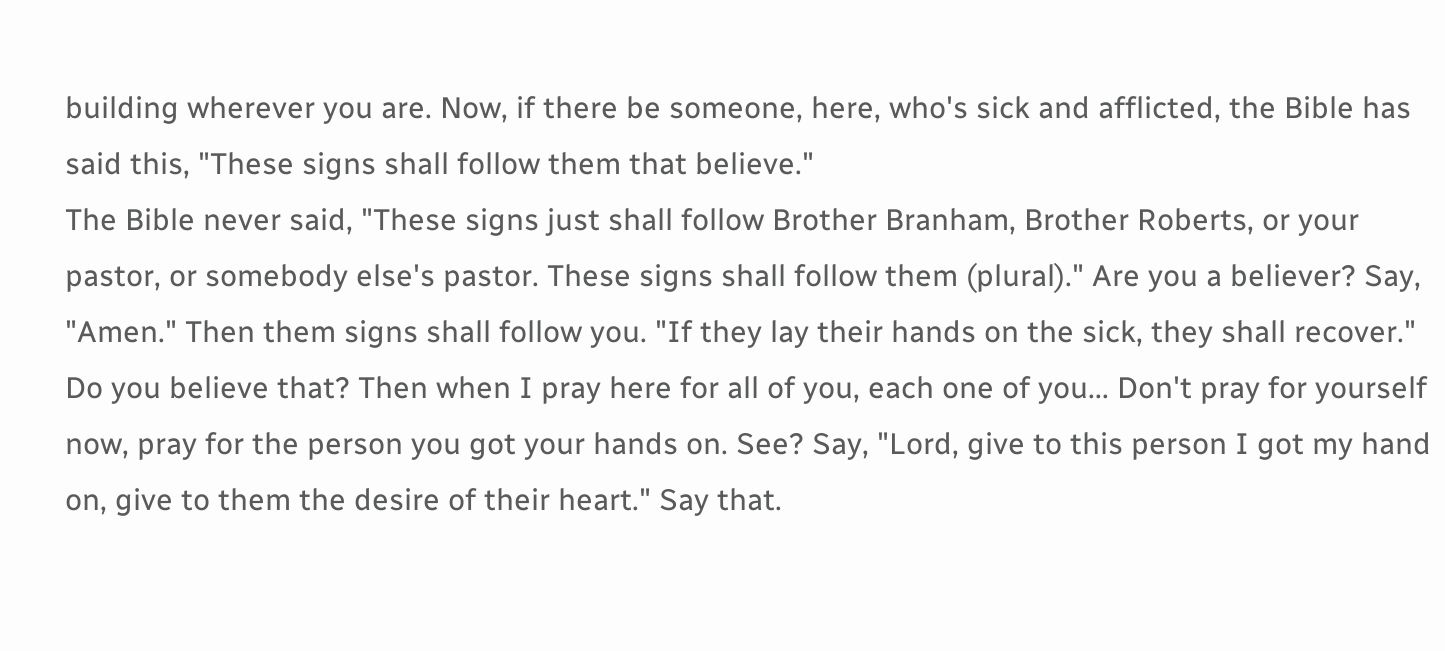building wherever you are. Now, if there be someone, here, who's sick and afflicted, the Bible has said this, "These signs shall follow them that believe."
The Bible never said, "These signs just shall follow Brother Branham, Brother Roberts, or your pastor, or somebody else's pastor. These signs shall follow them (plural)." Are you a believer? Say, "Amen." Then them signs shall follow you. "If they lay their hands on the sick, they shall recover." Do you believe that? Then when I pray here for all of you, each one of you... Don't pray for yourself now, pray for the person you got your hands on. See? Say, "Lord, give to this person I got my hand on, give to them the desire of their heart." Say that.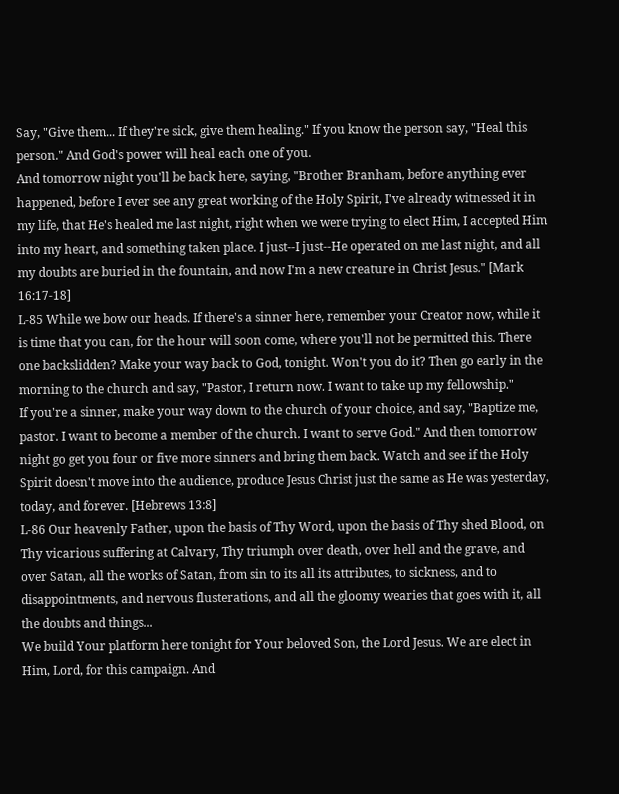Say, "Give them... If they're sick, give them healing." If you know the person say, "Heal this person." And God's power will heal each one of you.
And tomorrow night you'll be back here, saying, "Brother Branham, before anything ever happened, before I ever see any great working of the Holy Spirit, I've already witnessed it in my life, that He's healed me last night, right when we were trying to elect Him, I accepted Him into my heart, and something taken place. I just--I just--He operated on me last night, and all my doubts are buried in the fountain, and now I'm a new creature in Christ Jesus." [Mark 16:17-18]
L-85 While we bow our heads. If there's a sinner here, remember your Creator now, while it is time that you can, for the hour will soon come, where you'll not be permitted this. There one backslidden? Make your way back to God, tonight. Won't you do it? Then go early in the morning to the church and say, "Pastor, I return now. I want to take up my fellowship."
If you're a sinner, make your way down to the church of your choice, and say, "Baptize me, pastor. I want to become a member of the church. I want to serve God." And then tomorrow night go get you four or five more sinners and bring them back. Watch and see if the Holy Spirit doesn't move into the audience, produce Jesus Christ just the same as He was yesterday, today, and forever. [Hebrews 13:8]
L-86 Our heavenly Father, upon the basis of Thy Word, upon the basis of Thy shed Blood, on Thy vicarious suffering at Calvary, Thy triumph over death, over hell and the grave, and over Satan, all the works of Satan, from sin to its all its attributes, to sickness, and to disappointments, and nervous flusterations, and all the gloomy wearies that goes with it, all the doubts and things...
We build Your platform here tonight for Your beloved Son, the Lord Jesus. We are elect in Him, Lord, for this campaign. And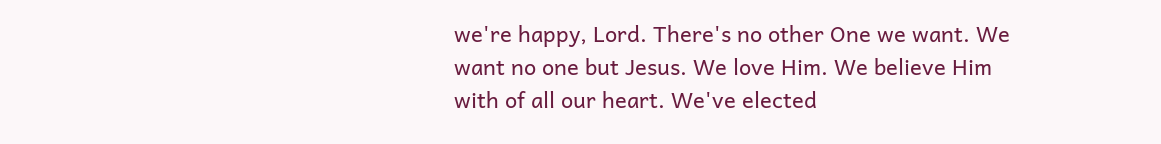we're happy, Lord. There's no other One we want. We want no one but Jesus. We love Him. We believe Him with of all our heart. We've elected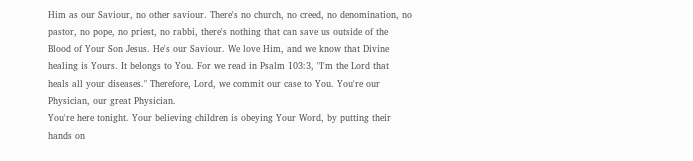Him as our Saviour, no other saviour. There's no church, no creed, no denomination, no pastor, no pope, no priest, no rabbi, there's nothing that can save us outside of the Blood of Your Son Jesus. He's our Saviour. We love Him, and we know that Divine healing is Yours. It belongs to You. For we read in Psalm 103:3, "I'm the Lord that heals all your diseases." Therefore, Lord, we commit our case to You. You're our Physician, our great Physician.
You're here tonight. Your believing children is obeying Your Word, by putting their hands on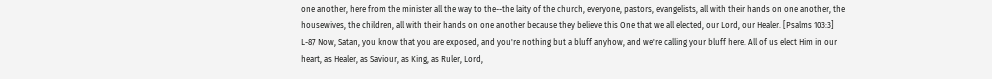one another, here from the minister all the way to the--the laity of the church, everyone, pastors, evangelists, all with their hands on one another, the housewives, the children, all with their hands on one another because they believe this One that we all elected, our Lord, our Healer. [Psalms 103:3]
L-87 Now, Satan, you know that you are exposed, and you're nothing but a bluff anyhow, and we're calling your bluff here. All of us elect Him in our heart, as Healer, as Saviour, as King, as Ruler, Lord,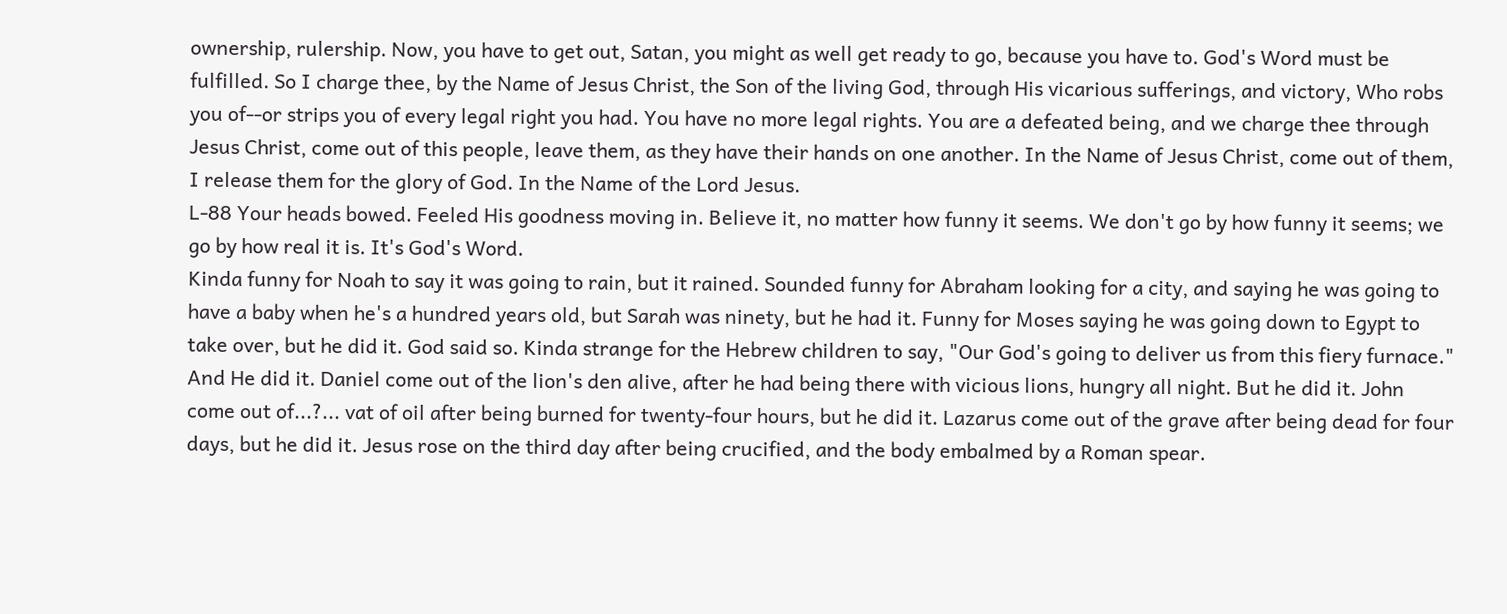ownership, rulership. Now, you have to get out, Satan, you might as well get ready to go, because you have to. God's Word must be fulfilled. So I charge thee, by the Name of Jesus Christ, the Son of the living God, through His vicarious sufferings, and victory, Who robs you of--or strips you of every legal right you had. You have no more legal rights. You are a defeated being, and we charge thee through Jesus Christ, come out of this people, leave them, as they have their hands on one another. In the Name of Jesus Christ, come out of them, I release them for the glory of God. In the Name of the Lord Jesus.
L-88 Your heads bowed. Feeled His goodness moving in. Believe it, no matter how funny it seems. We don't go by how funny it seems; we go by how real it is. It's God's Word.
Kinda funny for Noah to say it was going to rain, but it rained. Sounded funny for Abraham looking for a city, and saying he was going to have a baby when he's a hundred years old, but Sarah was ninety, but he had it. Funny for Moses saying he was going down to Egypt to take over, but he did it. God said so. Kinda strange for the Hebrew children to say, "Our God's going to deliver us from this fiery furnace." And He did it. Daniel come out of the lion's den alive, after he had being there with vicious lions, hungry all night. But he did it. John come out of...?... vat of oil after being burned for twenty-four hours, but he did it. Lazarus come out of the grave after being dead for four days, but he did it. Jesus rose on the third day after being crucified, and the body embalmed by a Roman spear.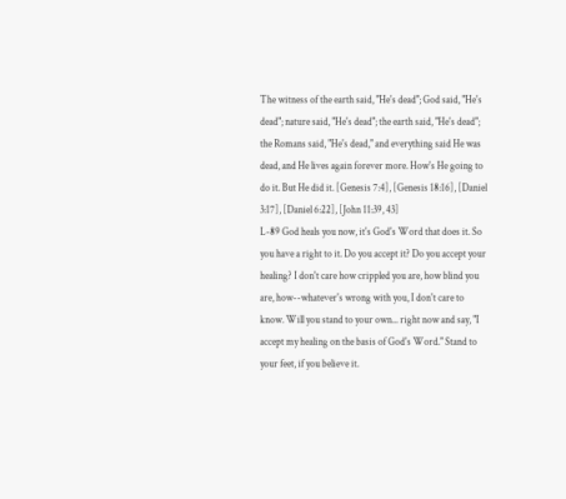The witness of the earth said, "He's dead"; God said, "He's dead"; nature said, "He's dead"; the earth said, "He's dead"; the Romans said, "He's dead," and everything said He was dead, and He lives again forever more. How's He going to do it. But He did it. [Genesis 7:4], [Genesis 18:16], [Daniel 3:17], [Daniel 6:22], [John 11:39, 43]
L-89 God heals you now, it's God's Word that does it. So you have a right to it. Do you accept it? Do you accept your healing? I don't care how crippled you are, how blind you are, how--whatever's wrong with you, I don't care to know. Will you stand to your own... right now and say, "I accept my healing on the basis of God's Word." Stand to your feet, if you believe it.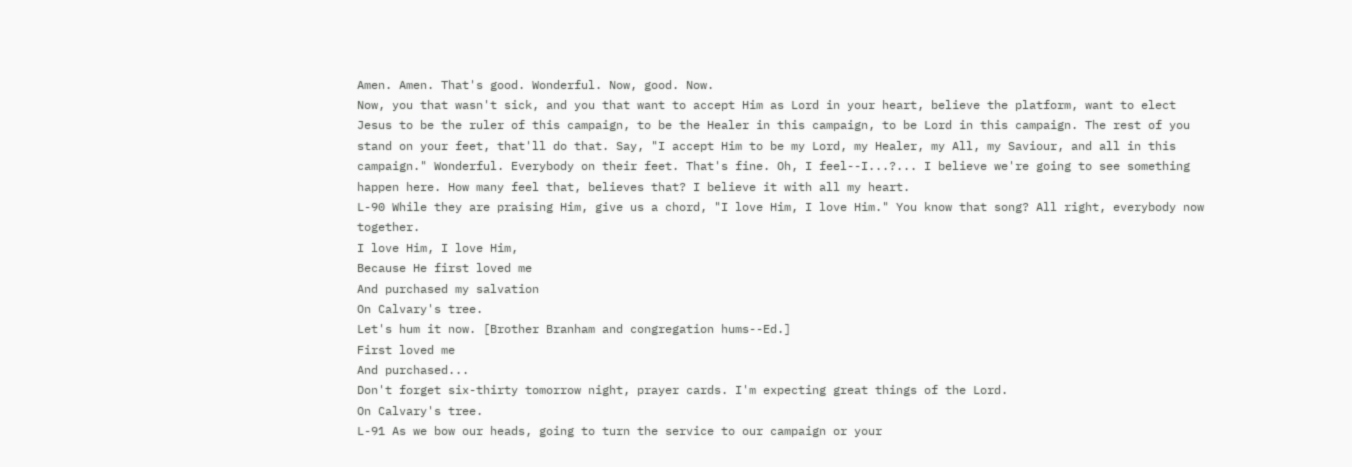Amen. Amen. That's good. Wonderful. Now, good. Now.
Now, you that wasn't sick, and you that want to accept Him as Lord in your heart, believe the platform, want to elect Jesus to be the ruler of this campaign, to be the Healer in this campaign, to be Lord in this campaign. The rest of you stand on your feet, that'll do that. Say, "I accept Him to be my Lord, my Healer, my All, my Saviour, and all in this campaign." Wonderful. Everybody on their feet. That's fine. Oh, I feel--I...?... I believe we're going to see something happen here. How many feel that, believes that? I believe it with all my heart.
L-90 While they are praising Him, give us a chord, "I love Him, I love Him." You know that song? All right, everybody now together.
I love Him, I love Him,
Because He first loved me
And purchased my salvation
On Calvary's tree.
Let's hum it now. [Brother Branham and congregation hums--Ed.]
First loved me
And purchased...
Don't forget six-thirty tomorrow night, prayer cards. I'm expecting great things of the Lord.
On Calvary's tree.
L-91 As we bow our heads, going to turn the service to our campaign or your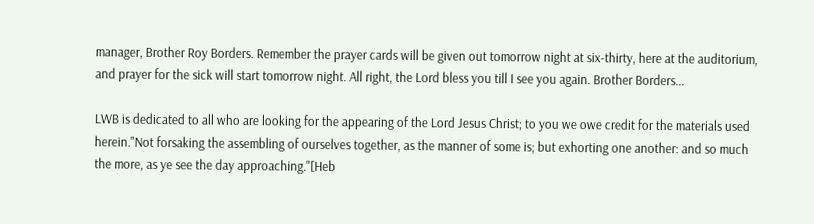manager, Brother Roy Borders. Remember the prayer cards will be given out tomorrow night at six-thirty, here at the auditorium, and prayer for the sick will start tomorrow night. All right, the Lord bless you till I see you again. Brother Borders...

LWB is dedicated to all who are looking for the appearing of the Lord Jesus Christ; to you we owe credit for the materials used herein."Not forsaking the assembling of ourselves together, as the manner of some is; but exhorting one another: and so much the more, as ye see the day approaching."[Heb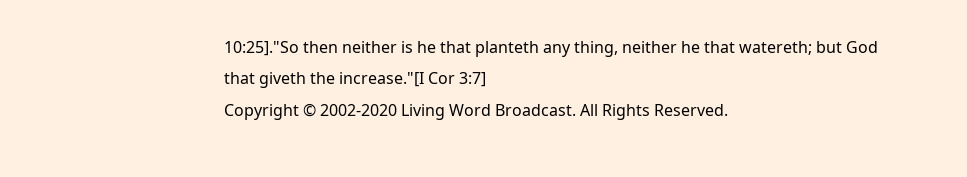10:25]."So then neither is he that planteth any thing, neither he that watereth; but God that giveth the increase."[I Cor 3:7]
Copyright © 2002-2020 Living Word Broadcast. All Rights Reserved.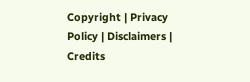Copyright | Privacy Policy | Disclaimers | Credits